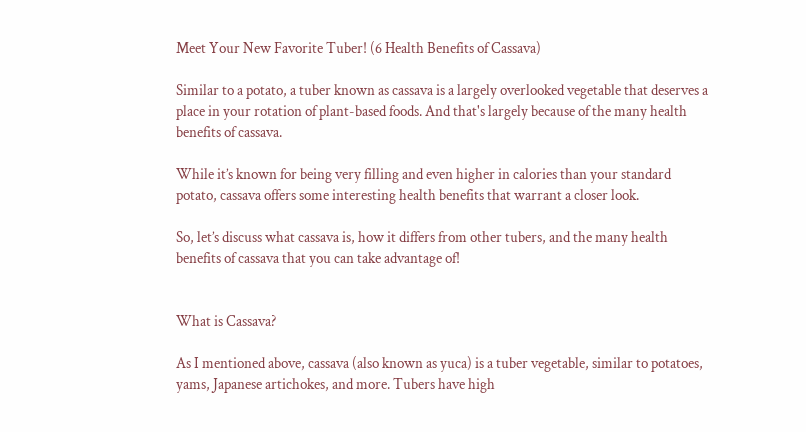Meet Your New Favorite Tuber! (6 Health Benefits of Cassava)

Similar to a potato, a tuber known as cassava is a largely overlooked vegetable that deserves a place in your rotation of plant-based foods. And that's largely because of the many health benefits of cassava.

While it’s known for being very filling and even higher in calories than your standard potato, cassava offers some interesting health benefits that warrant a closer look.

So, let’s discuss what cassava is, how it differs from other tubers, and the many health benefits of cassava that you can take advantage of!


What is Cassava?

As I mentioned above, cassava (also known as yuca) is a tuber vegetable, similar to potatoes, yams, Japanese artichokes, and more. Tubers have high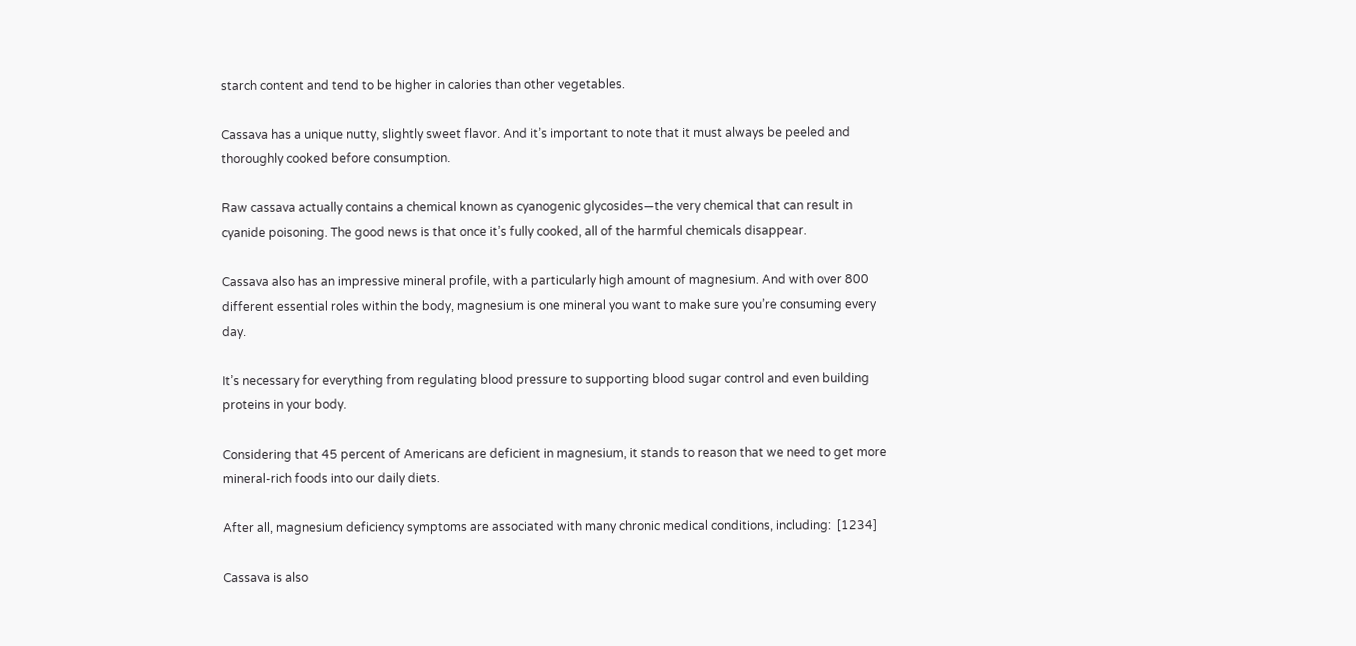starch content and tend to be higher in calories than other vegetables.

Cassava has a unique nutty, slightly sweet flavor. And it’s important to note that it must always be peeled and thoroughly cooked before consumption.

Raw cassava actually contains a chemical known as cyanogenic glycosides—the very chemical that can result in cyanide poisoning. The good news is that once it’s fully cooked, all of the harmful chemicals disappear.

Cassava also has an impressive mineral profile, with a particularly high amount of magnesium. And with over 800 different essential roles within the body, magnesium is one mineral you want to make sure you’re consuming every day.

It’s necessary for everything from regulating blood pressure to supporting blood sugar control and even building proteins in your body.

Considering that 45 percent of Americans are deficient in magnesium, it stands to reason that we need to get more mineral-rich foods into our daily diets.

After all, magnesium deficiency symptoms are associated with many chronic medical conditions, including:  [1234]

Cassava is also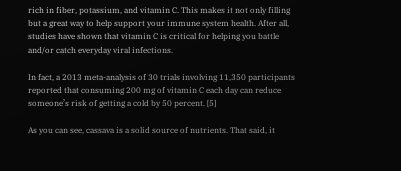rich in fiber, potassium, and vitamin C. This makes it not only filling but a great way to help support your immune system health. After all, studies have shown that vitamin C is critical for helping you battle and/or catch everyday viral infections.

In fact, a 2013 meta-analysis of 30 trials involving 11,350 participants reported that consuming 200 mg of vitamin C each day can reduce someone’s risk of getting a cold by 50 percent. [5]

As you can see, cassava is a solid source of nutrients. That said, it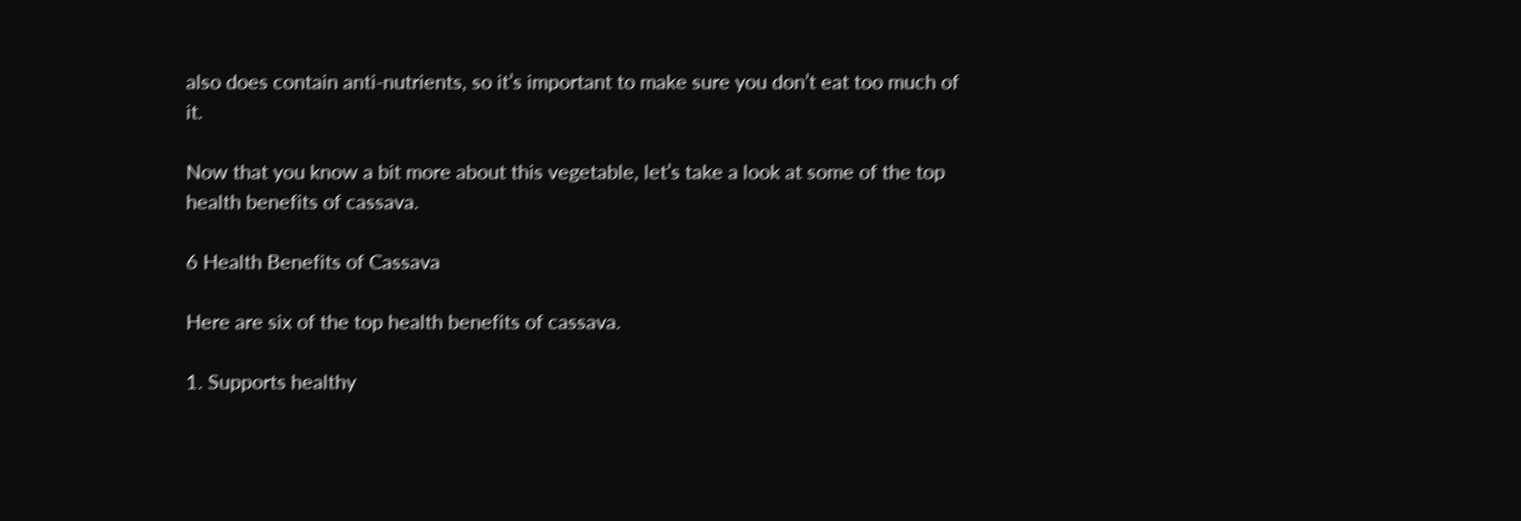also does contain anti-nutrients, so it’s important to make sure you don’t eat too much of it.

Now that you know a bit more about this vegetable, let’s take a look at some of the top health benefits of cassava.

6 Health Benefits of Cassava

Here are six of the top health benefits of cassava.

1. Supports healthy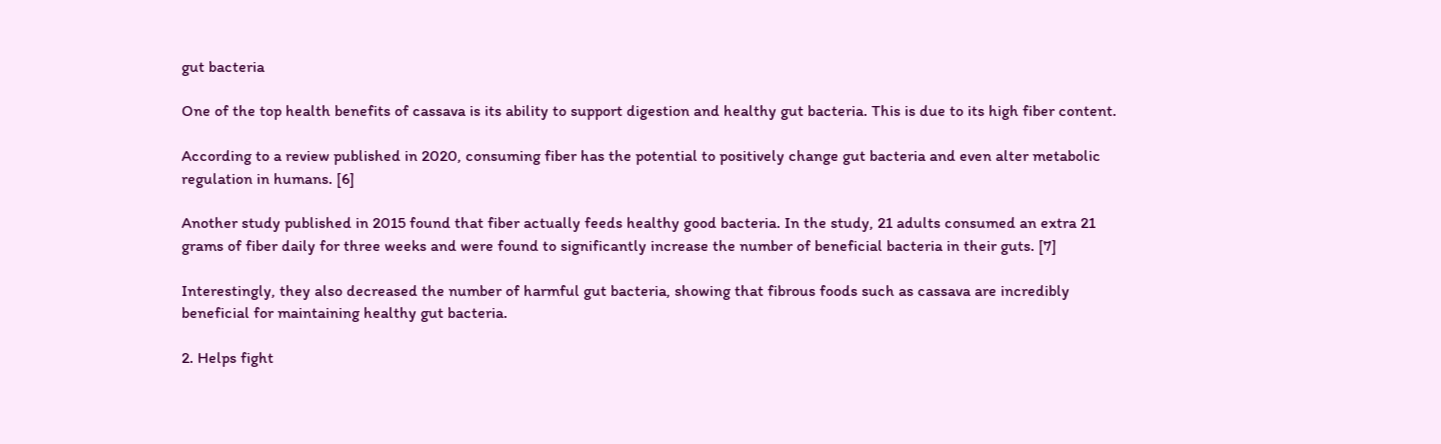gut bacteria

One of the top health benefits of cassava is its ability to support digestion and healthy gut bacteria. This is due to its high fiber content.

According to a review published in 2020, consuming fiber has the potential to positively change gut bacteria and even alter metabolic regulation in humans. [6]

Another study published in 2015 found that fiber actually feeds healthy good bacteria. In the study, 21 adults consumed an extra 21 grams of fiber daily for three weeks and were found to significantly increase the number of beneficial bacteria in their guts. [7]

Interestingly, they also decreased the number of harmful gut bacteria, showing that fibrous foods such as cassava are incredibly beneficial for maintaining healthy gut bacteria.

2. Helps fight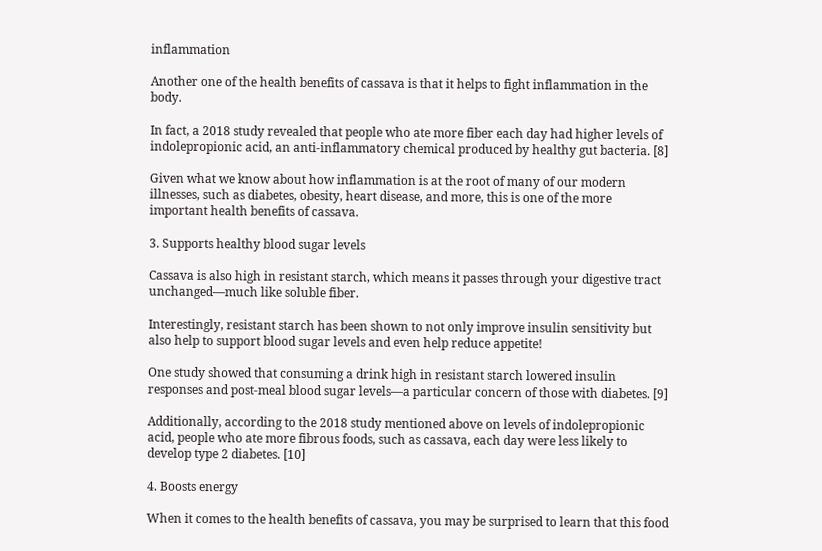inflammation

Another one of the health benefits of cassava is that it helps to fight inflammation in the body.

In fact, a 2018 study revealed that people who ate more fiber each day had higher levels of indolepropionic acid, an anti-inflammatory chemical produced by healthy gut bacteria. [8]

Given what we know about how inflammation is at the root of many of our modern illnesses, such as diabetes, obesity, heart disease, and more, this is one of the more important health benefits of cassava.

3. Supports healthy blood sugar levels

Cassava is also high in resistant starch, which means it passes through your digestive tract unchanged—much like soluble fiber.

Interestingly, resistant starch has been shown to not only improve insulin sensitivity but also help to support blood sugar levels and even help reduce appetite!

One study showed that consuming a drink high in resistant starch lowered insulin responses and post-meal blood sugar levels—a particular concern of those with diabetes. [9]

Additionally, according to the 2018 study mentioned above on levels of indolepropionic acid, people who ate more fibrous foods, such as cassava, each day were less likely to develop type 2 diabetes. [10]

4. Boosts energy

When it comes to the health benefits of cassava, you may be surprised to learn that this food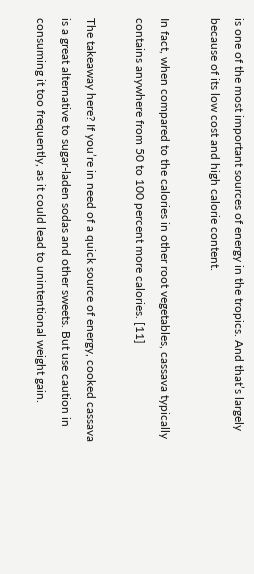is one of the most important sources of energy in the tropics. And that’s largely because of its low cost and high calorie content.

In fact, when compared to the calories in other root vegetables, cassava typically contains anywhere from 50 to 100 percent more calories. [11]

The takeaway here? If you’re in need of a quick source of energy, cooked cassava is a great alternative to sugar-laden sodas and other sweets. But use caution in consuming it too frequently, as it could lead to unintentional weight gain.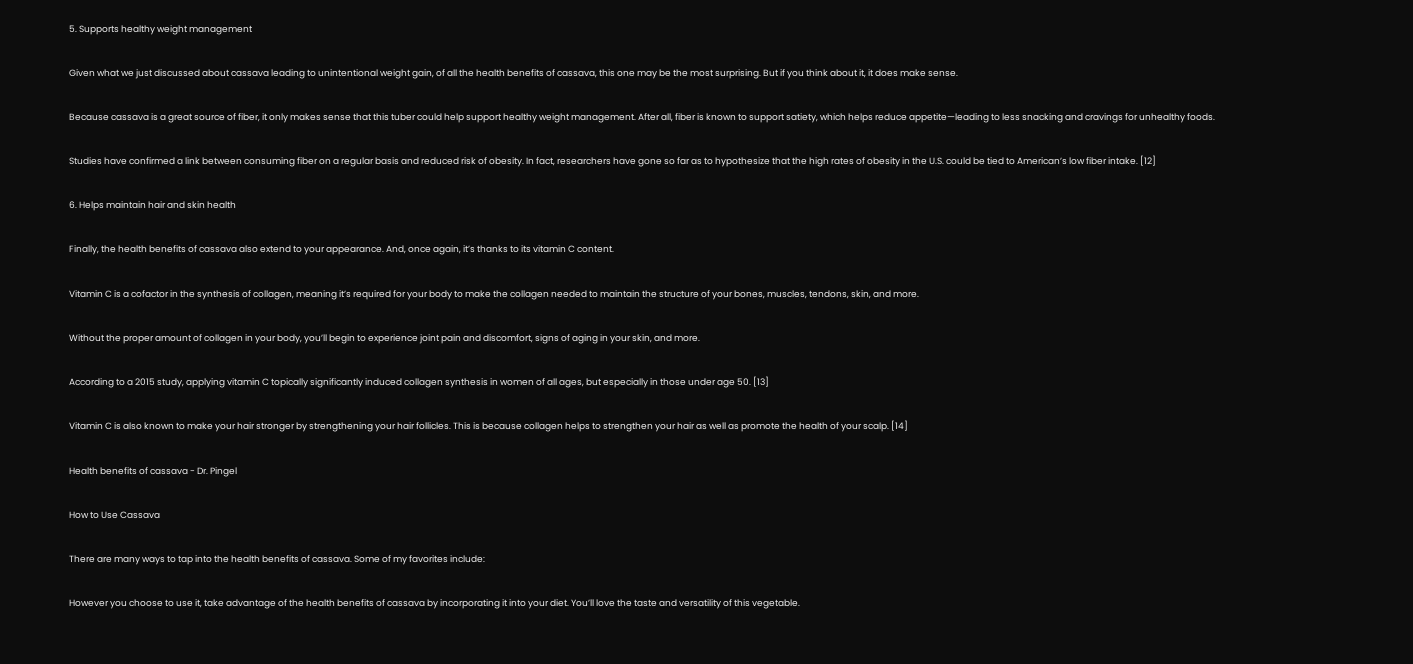5. Supports healthy weight management

Given what we just discussed about cassava leading to unintentional weight gain, of all the health benefits of cassava, this one may be the most surprising. But if you think about it, it does make sense.

Because cassava is a great source of fiber, it only makes sense that this tuber could help support healthy weight management. After all, fiber is known to support satiety, which helps reduce appetite—leading to less snacking and cravings for unhealthy foods.

Studies have confirmed a link between consuming fiber on a regular basis and reduced risk of obesity. In fact, researchers have gone so far as to hypothesize that the high rates of obesity in the U.S. could be tied to American’s low fiber intake. [12]

6. Helps maintain hair and skin health

Finally, the health benefits of cassava also extend to your appearance. And, once again, it’s thanks to its vitamin C content.

Vitamin C is a cofactor in the synthesis of collagen, meaning it’s required for your body to make the collagen needed to maintain the structure of your bones, muscles, tendons, skin, and more.

Without the proper amount of collagen in your body, you’ll begin to experience joint pain and discomfort, signs of aging in your skin, and more.

According to a 2015 study, applying vitamin C topically significantly induced collagen synthesis in women of all ages, but especially in those under age 50. [13]

Vitamin C is also known to make your hair stronger by strengthening your hair follicles. This is because collagen helps to strengthen your hair as well as promote the health of your scalp. [14]

Health benefits of cassava - Dr. Pingel

How to Use Cassava

There are many ways to tap into the health benefits of cassava. Some of my favorites include:

However you choose to use it, take advantage of the health benefits of cassava by incorporating it into your diet. You’ll love the taste and versatility of this vegetable.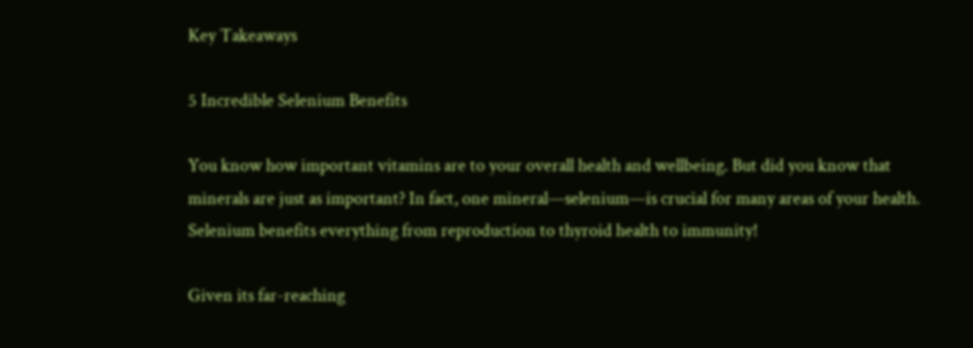Key Takeaways

5 Incredible Selenium Benefits

You know how important vitamins are to your overall health and wellbeing. But did you know that minerals are just as important? In fact, one mineral—selenium—is crucial for many areas of your health. Selenium benefits everything from reproduction to thyroid health to immunity!

Given its far-reaching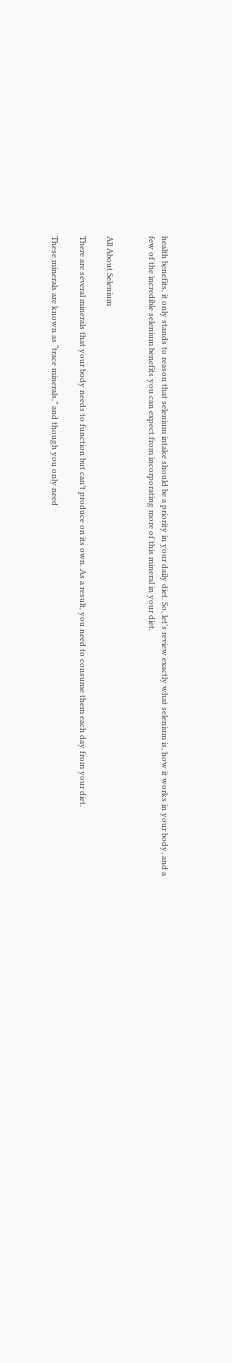health benefits, it only stands to reason that selenium intake should be a priority in your daily diet. So, let’s review exactly what selenium is, how it works in your body, and a few of the incredible selenium benefits you can expect from incorporating more of this mineral in your diet.


All About Selenium

There are several minerals that your body needs to function but can’t produce on its own. As a result, you need to consume them each day from your diet.

These minerals are known as “trace minerals,” and though you only need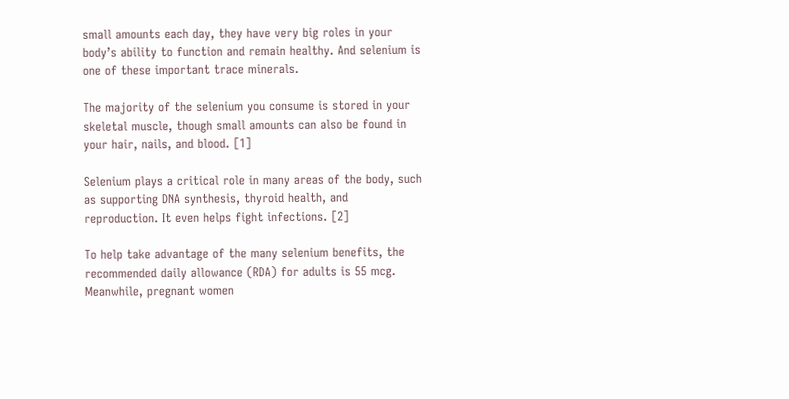small amounts each day, they have very big roles in your body’s ability to function and remain healthy. And selenium is one of these important trace minerals.

The majority of the selenium you consume is stored in your skeletal muscle, though small amounts can also be found in your hair, nails, and blood. [1]

Selenium plays a critical role in many areas of the body, such as supporting DNA synthesis, thyroid health, and reproduction. It even helps fight infections. [2]

To help take advantage of the many selenium benefits, the recommended daily allowance (RDA) for adults is 55 mcg. Meanwhile, pregnant women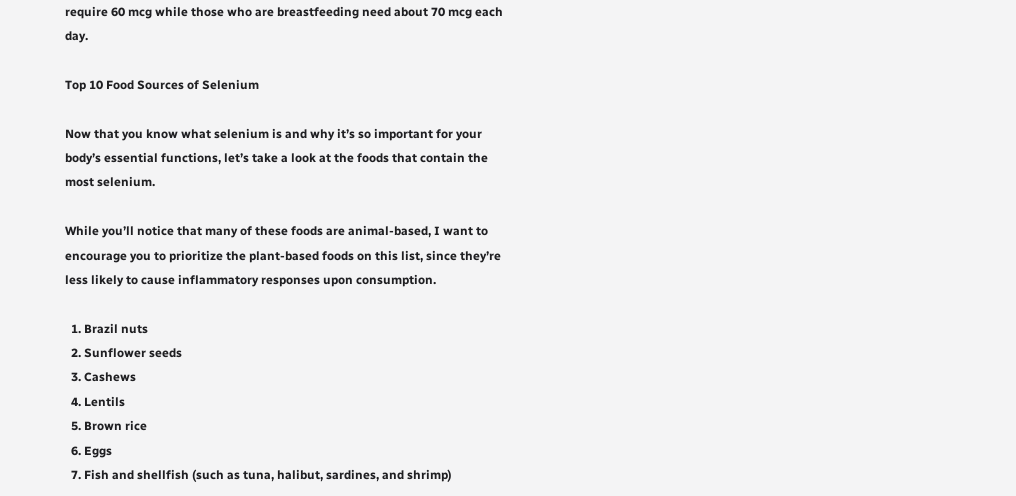require 60 mcg while those who are breastfeeding need about 70 mcg each day.

Top 10 Food Sources of Selenium

Now that you know what selenium is and why it’s so important for your body’s essential functions, let’s take a look at the foods that contain the most selenium.

While you’ll notice that many of these foods are animal-based, I want to encourage you to prioritize the plant-based foods on this list, since they’re less likely to cause inflammatory responses upon consumption.

  1. Brazil nuts
  2. Sunflower seeds
  3. Cashews
  4. Lentils
  5. Brown rice
  6. Eggs
  7. Fish and shellfish (such as tuna, halibut, sardines, and shrimp)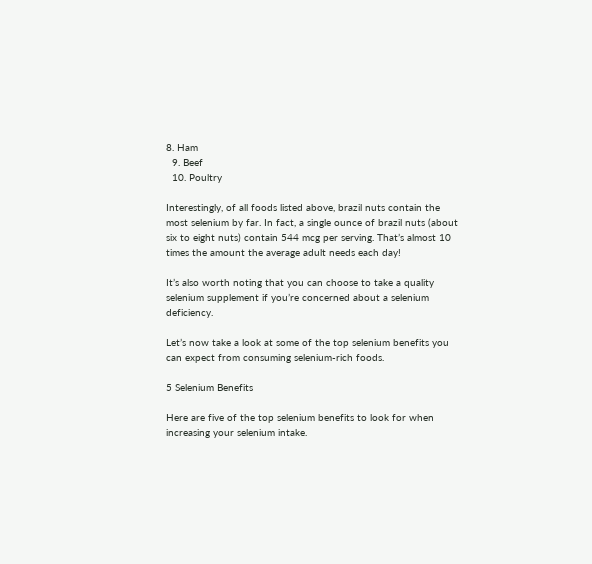8. Ham
  9. Beef
  10. Poultry

Interestingly, of all foods listed above, brazil nuts contain the most selenium by far. In fact, a single ounce of brazil nuts (about six to eight nuts) contain 544 mcg per serving. That’s almost 10 times the amount the average adult needs each day!

It’s also worth noting that you can choose to take a quality selenium supplement if you’re concerned about a selenium deficiency.

Let’s now take a look at some of the top selenium benefits you can expect from consuming selenium-rich foods.

5 Selenium Benefits

Here are five of the top selenium benefits to look for when increasing your selenium intake.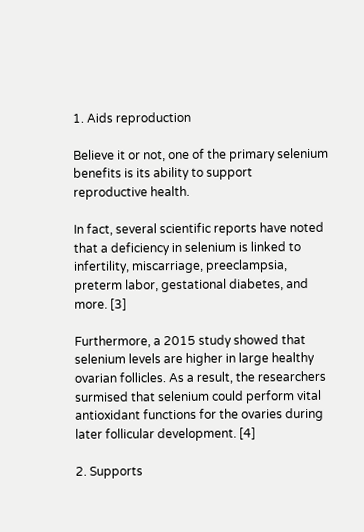1. Aids reproduction

Believe it or not, one of the primary selenium benefits is its ability to support reproductive health.

In fact, several scientific reports have noted that a deficiency in selenium is linked to infertility, miscarriage, preeclampsia, preterm labor, gestational diabetes, and more. [3]

Furthermore, a 2015 study showed that selenium levels are higher in large healthy ovarian follicles. As a result, the researchers surmised that selenium could perform vital antioxidant functions for the ovaries during later follicular development. [4]

2. Supports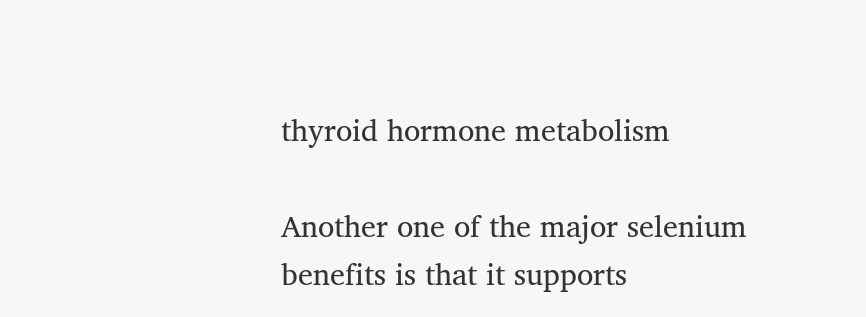thyroid hormone metabolism

Another one of the major selenium benefits is that it supports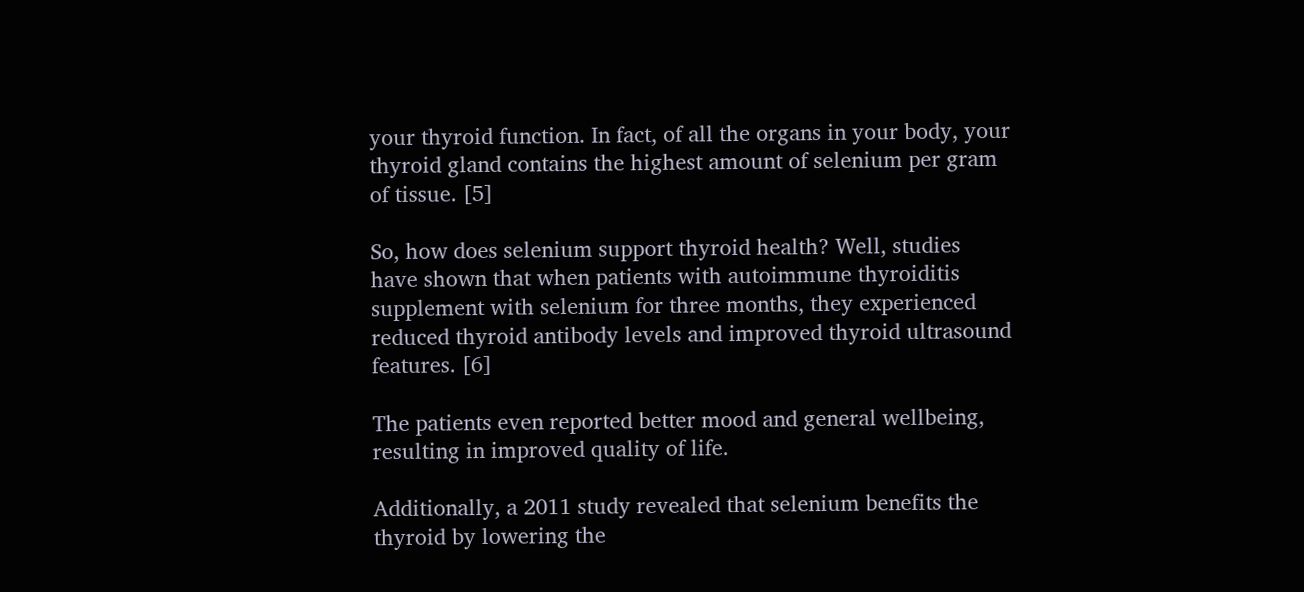your thyroid function. In fact, of all the organs in your body, your thyroid gland contains the highest amount of selenium per gram of tissue. [5]

So, how does selenium support thyroid health? Well, studies have shown that when patients with autoimmune thyroiditis supplement with selenium for three months, they experienced reduced thyroid antibody levels and improved thyroid ultrasound features. [6]

The patients even reported better mood and general wellbeing, resulting in improved quality of life.

Additionally, a 2011 study revealed that selenium benefits the thyroid by lowering the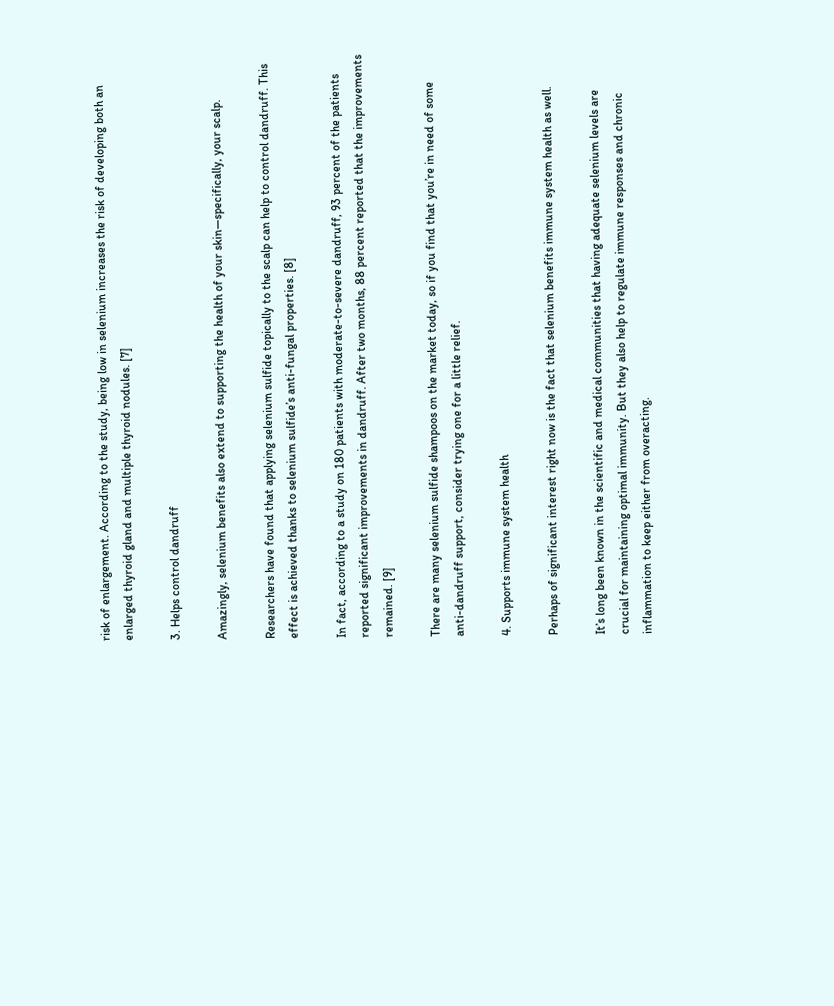risk of enlargement. According to the study, being low in selenium increases the risk of developing both an enlarged thyroid gland and multiple thyroid nodules. [7]

3. Helps control dandruff

Amazingly, selenium benefits also extend to supporting the health of your skin—specifically, your scalp.

Researchers have found that applying selenium sulfide topically to the scalp can help to control dandruff. This effect is achieved thanks to selenium sulfide’s anti-fungal properties. [8]

In fact, according to a study on 180 patients with moderate-to-severe dandruff, 93 percent of the patients reported significant improvements in dandruff. After two months, 88 percent reported that the improvements remained. [9]

There are many selenium sulfide shampoos on the market today, so if you find that you’re in need of some anti-dandruff support, consider trying one for a little relief.

4. Supports immune system health

Perhaps of significant interest right now is the fact that selenium benefits immune system health as well.

It’s long been known in the scientific and medical communities that having adequate selenium levels are crucial for maintaining optimal immunity. But they also help to regulate immune responses and chronic inflammation to keep either from overacting.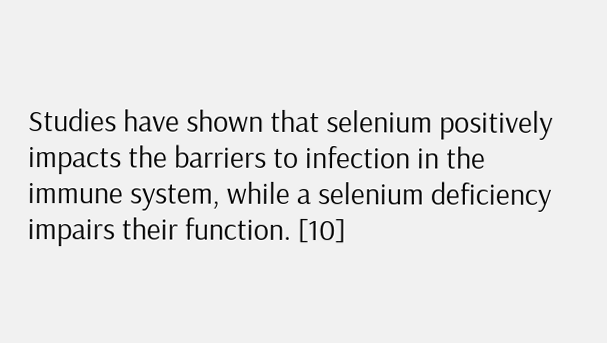Studies have shown that selenium positively impacts the barriers to infection in the immune system, while a selenium deficiency impairs their function. [10]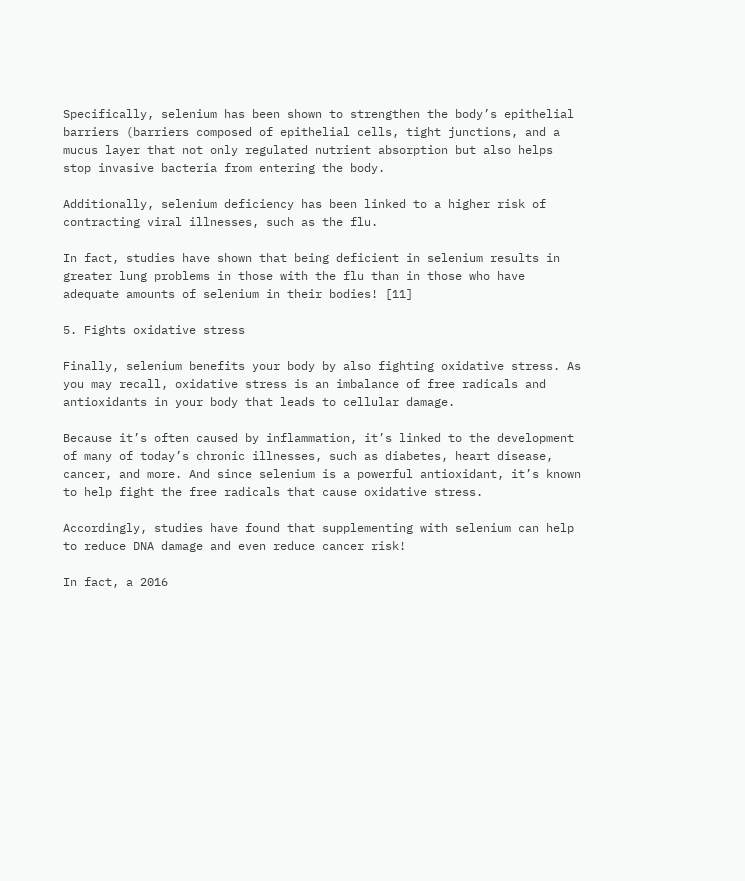Specifically, selenium has been shown to strengthen the body’s epithelial barriers (barriers composed of epithelial cells, tight junctions, and a mucus layer that not only regulated nutrient absorption but also helps stop invasive bacteria from entering the body.

Additionally, selenium deficiency has been linked to a higher risk of contracting viral illnesses, such as the flu.

In fact, studies have shown that being deficient in selenium results in greater lung problems in those with the flu than in those who have adequate amounts of selenium in their bodies! [11]

5. Fights oxidative stress

Finally, selenium benefits your body by also fighting oxidative stress. As you may recall, oxidative stress is an imbalance of free radicals and antioxidants in your body that leads to cellular damage.

Because it’s often caused by inflammation, it’s linked to the development of many of today’s chronic illnesses, such as diabetes, heart disease, cancer, and more. And since selenium is a powerful antioxidant, it’s known to help fight the free radicals that cause oxidative stress.

Accordingly, studies have found that supplementing with selenium can help to reduce DNA damage and even reduce cancer risk!

In fact, a 2016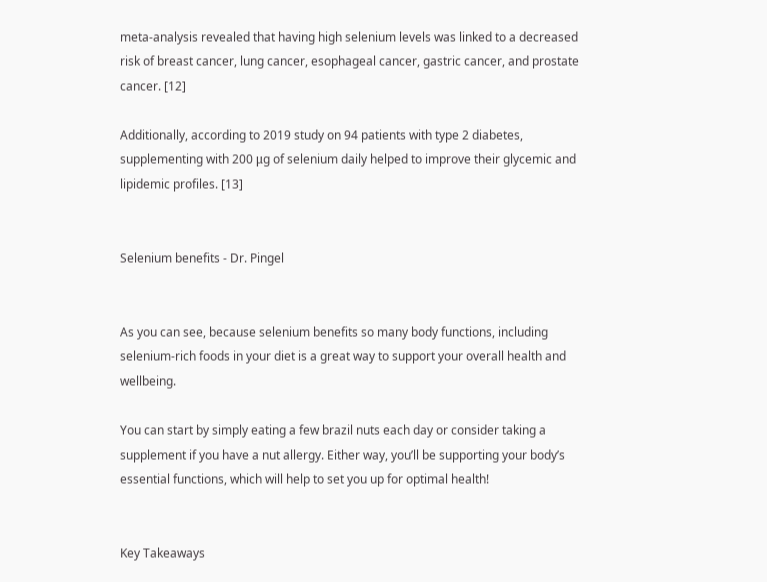meta-analysis revealed that having high selenium levels was linked to a decreased risk of breast cancer, lung cancer, esophageal cancer, gastric cancer, and prostate cancer. [12]

Additionally, according to 2019 study on 94 patients with type 2 diabetes, supplementing with 200 μg of selenium daily helped to improve their glycemic and lipidemic profiles. [13]


Selenium benefits - Dr. Pingel


As you can see, because selenium benefits so many body functions, including selenium-rich foods in your diet is a great way to support your overall health and wellbeing.

You can start by simply eating a few brazil nuts each day or consider taking a supplement if you have a nut allergy. Either way, you’ll be supporting your body’s essential functions, which will help to set you up for optimal health!


Key Takeaways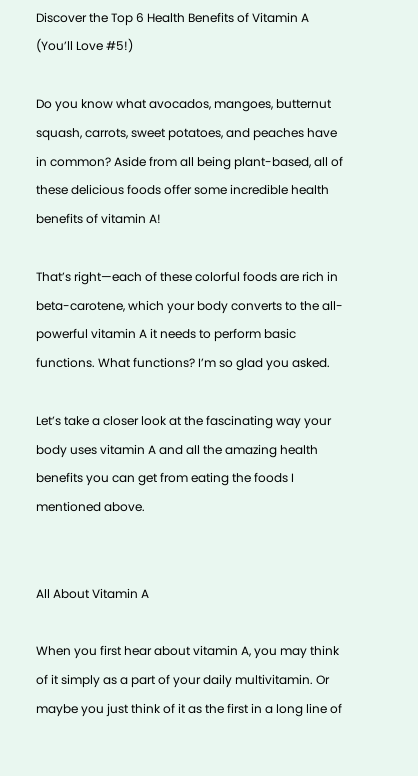Discover the Top 6 Health Benefits of Vitamin A (You’ll Love #5!)

Do you know what avocados, mangoes, butternut squash, carrots, sweet potatoes, and peaches have in common? Aside from all being plant-based, all of these delicious foods offer some incredible health benefits of vitamin A!

That’s right—each of these colorful foods are rich in beta-carotene, which your body converts to the all-powerful vitamin A it needs to perform basic functions. What functions? I’m so glad you asked.

Let’s take a closer look at the fascinating way your body uses vitamin A and all the amazing health benefits you can get from eating the foods I mentioned above.


All About Vitamin A

When you first hear about vitamin A, you may think of it simply as a part of your daily multivitamin. Or maybe you just think of it as the first in a long line of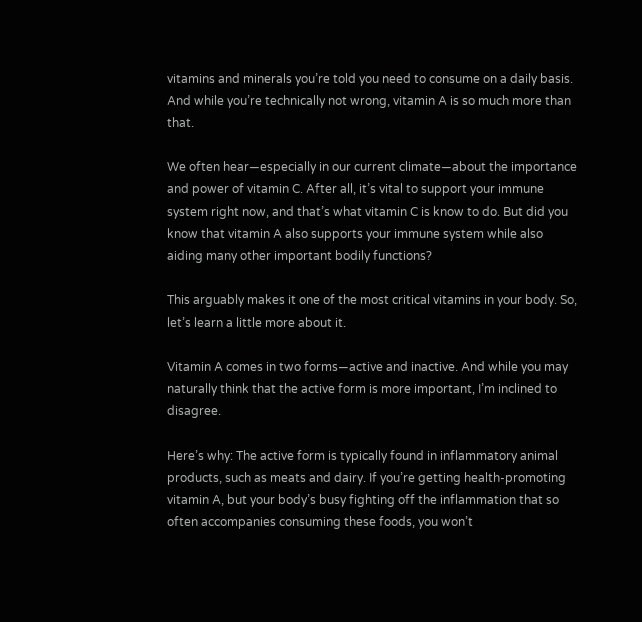vitamins and minerals you’re told you need to consume on a daily basis. And while you’re technically not wrong, vitamin A is so much more than that.

We often hear—especially in our current climate—about the importance and power of vitamin C. After all, it’s vital to support your immune system right now, and that’s what vitamin C is know to do. But did you know that vitamin A also supports your immune system while also aiding many other important bodily functions?

This arguably makes it one of the most critical vitamins in your body. So, let’s learn a little more about it.

Vitamin A comes in two forms—active and inactive. And while you may naturally think that the active form is more important, I’m inclined to disagree.

Here’s why: The active form is typically found in inflammatory animal products, such as meats and dairy. If you’re getting health-promoting vitamin A, but your body’s busy fighting off the inflammation that so often accompanies consuming these foods, you won’t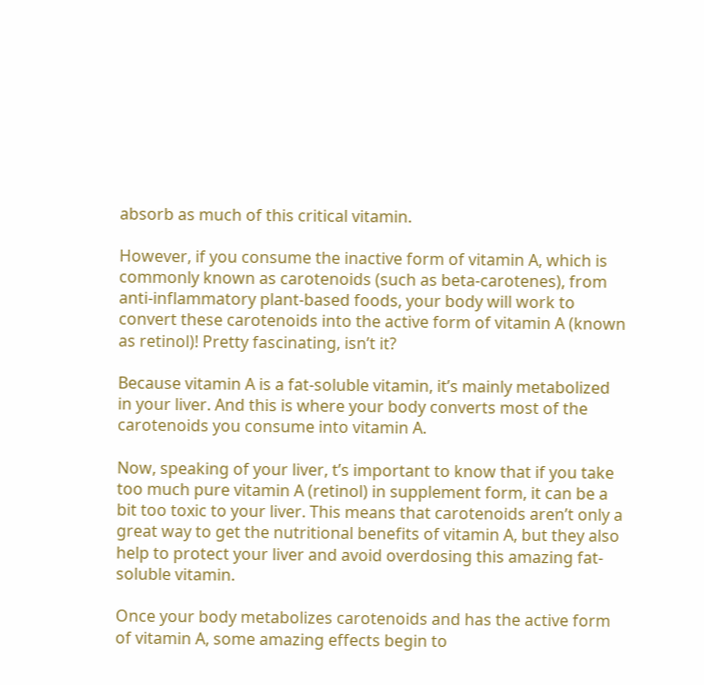absorb as much of this critical vitamin.

However, if you consume the inactive form of vitamin A, which is commonly known as carotenoids (such as beta-carotenes), from anti-inflammatory plant-based foods, your body will work to convert these carotenoids into the active form of vitamin A (known as retinol)! Pretty fascinating, isn’t it?

Because vitamin A is a fat-soluble vitamin, it’s mainly metabolized in your liver. And this is where your body converts most of the carotenoids you consume into vitamin A.

Now, speaking of your liver, t’s important to know that if you take too much pure vitamin A (retinol) in supplement form, it can be a bit too toxic to your liver. This means that carotenoids aren’t only a great way to get the nutritional benefits of vitamin A, but they also help to protect your liver and avoid overdosing this amazing fat-soluble vitamin.

Once your body metabolizes carotenoids and has the active form of vitamin A, some amazing effects begin to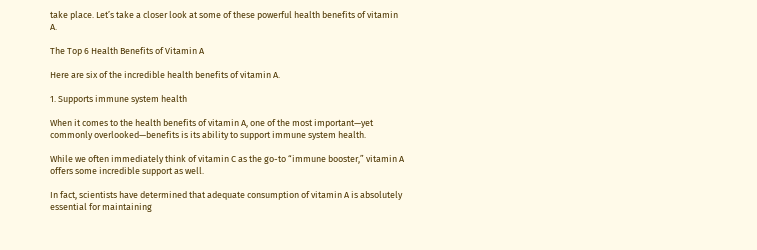take place. Let’s take a closer look at some of these powerful health benefits of vitamin A.

The Top 6 Health Benefits of Vitamin A

Here are six of the incredible health benefits of vitamin A.

1. Supports immune system health

When it comes to the health benefits of vitamin A, one of the most important—yet commonly overlooked—benefits is its ability to support immune system health.

While we often immediately think of vitamin C as the go-to “immune booster,” vitamin A offers some incredible support as well.

In fact, scientists have determined that adequate consumption of vitamin A is absolutely essential for maintaining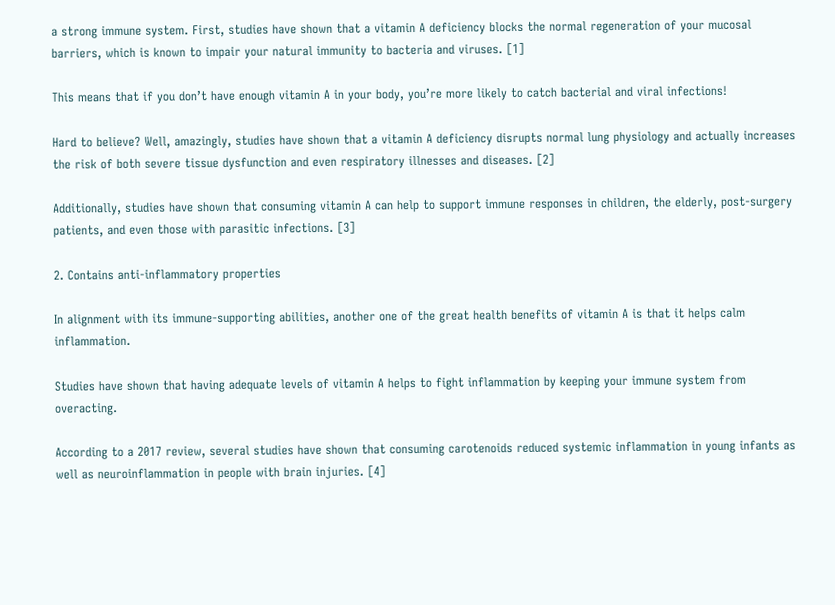a strong immune system. First, studies have shown that a vitamin A deficiency blocks the normal regeneration of your mucosal barriers, which is known to impair your natural immunity to bacteria and viruses. [1]

This means that if you don’t have enough vitamin A in your body, you’re more likely to catch bacterial and viral infections!

Hard to believe? Well, amazingly, studies have shown that a vitamin A deficiency disrupts normal lung physiology and actually increases the risk of both severe tissue dysfunction and even respiratory illnesses and diseases. [2]

Additionally, studies have shown that consuming vitamin A can help to support immune responses in children, the elderly, post-surgery patients, and even those with parasitic infections. [3]

2. Contains anti-inflammatory properties

In alignment with its immune-supporting abilities, another one of the great health benefits of vitamin A is that it helps calm inflammation.

Studies have shown that having adequate levels of vitamin A helps to fight inflammation by keeping your immune system from overacting.

According to a 2017 review, several studies have shown that consuming carotenoids reduced systemic inflammation in young infants as well as neuroinflammation in people with brain injuries. [4]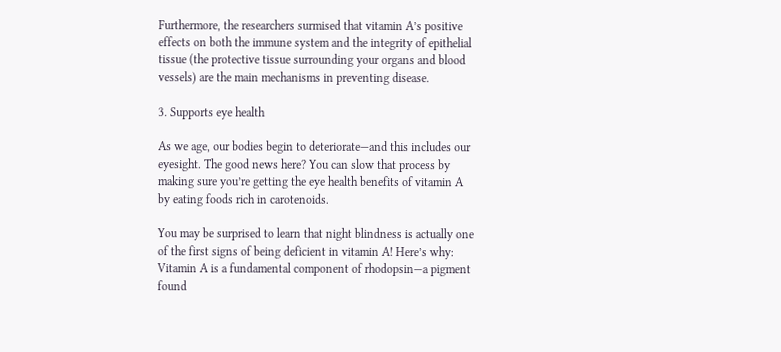Furthermore, the researchers surmised that vitamin A’s positive effects on both the immune system and the integrity of epithelial tissue (the protective tissue surrounding your organs and blood vessels) are the main mechanisms in preventing disease.

3. Supports eye health

As we age, our bodies begin to deteriorate—and this includes our eyesight. The good news here? You can slow that process by making sure you’re getting the eye health benefits of vitamin A by eating foods rich in carotenoids.

You may be surprised to learn that night blindness is actually one of the first signs of being deficient in vitamin A! Here’s why: Vitamin A is a fundamental component of rhodopsin—a pigment found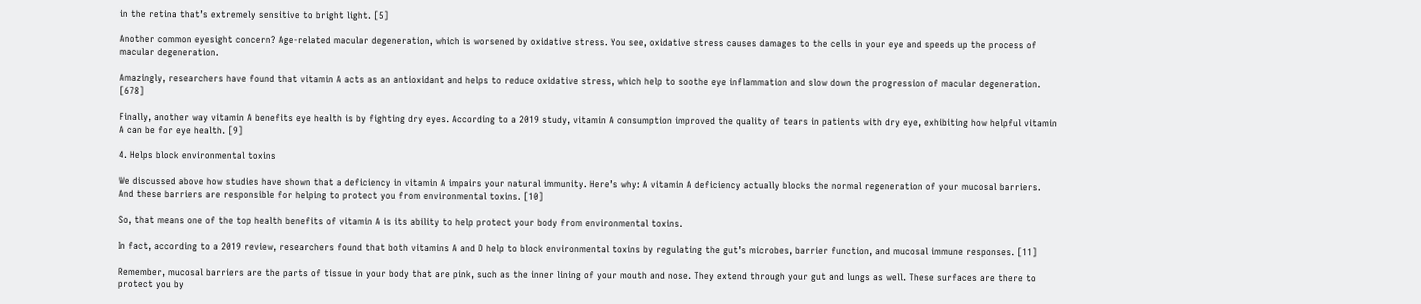in the retina that’s extremely sensitive to bright light. [5]

Another common eyesight concern? Age-related macular degeneration, which is worsened by oxidative stress. You see, oxidative stress causes damages to the cells in your eye and speeds up the process of macular degeneration.

Amazingly, researchers have found that vitamin A acts as an antioxidant and helps to reduce oxidative stress, which help to soothe eye inflammation and slow down the progression of macular degeneration. [678]

Finally, another way vitamin A benefits eye health is by fighting dry eyes. According to a 2019 study, vitamin A consumption improved the quality of tears in patients with dry eye, exhibiting how helpful vitamin A can be for eye health. [9]

4. Helps block environmental toxins

We discussed above how studies have shown that a deficiency in vitamin A impairs your natural immunity. Here’s why: A vitamin A deficiency actually blocks the normal regeneration of your mucosal barriers. And these barriers are responsible for helping to protect you from environmental toxins. [10]

So, that means one of the top health benefits of vitamin A is its ability to help protect your body from environmental toxins.

In fact, according to a 2019 review, researchers found that both vitamins A and D help to block environmental toxins by regulating the gut’s microbes, barrier function, and mucosal immune responses. [11]

Remember, mucosal barriers are the parts of tissue in your body that are pink, such as the inner lining of your mouth and nose. They extend through your gut and lungs as well. These surfaces are there to protect you by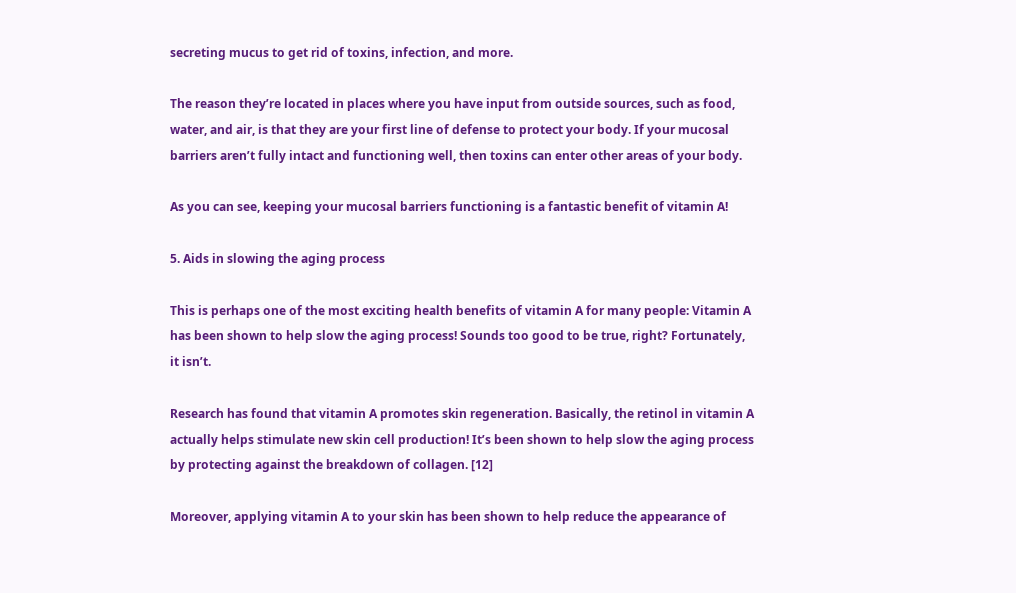secreting mucus to get rid of toxins, infection, and more.

The reason they’re located in places where you have input from outside sources, such as food, water, and air, is that they are your first line of defense to protect your body. If your mucosal barriers aren’t fully intact and functioning well, then toxins can enter other areas of your body.

As you can see, keeping your mucosal barriers functioning is a fantastic benefit of vitamin A!

5. Aids in slowing the aging process

This is perhaps one of the most exciting health benefits of vitamin A for many people: Vitamin A has been shown to help slow the aging process! Sounds too good to be true, right? Fortunately, it isn’t.

Research has found that vitamin A promotes skin regeneration. Basically, the retinol in vitamin A actually helps stimulate new skin cell production! It’s been shown to help slow the aging process by protecting against the breakdown of collagen. [12]

Moreover, applying vitamin A to your skin has been shown to help reduce the appearance of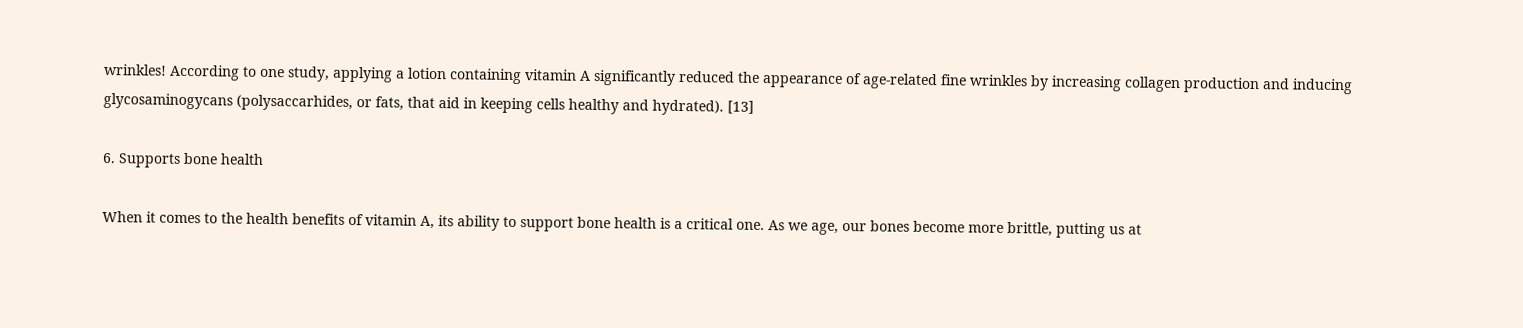wrinkles! According to one study, applying a lotion containing vitamin A significantly reduced the appearance of age-related fine wrinkles by increasing collagen production and inducing glycosaminogycans (polysaccarhides, or fats, that aid in keeping cells healthy and hydrated). [13]

6. Supports bone health

When it comes to the health benefits of vitamin A, its ability to support bone health is a critical one. As we age, our bones become more brittle, putting us at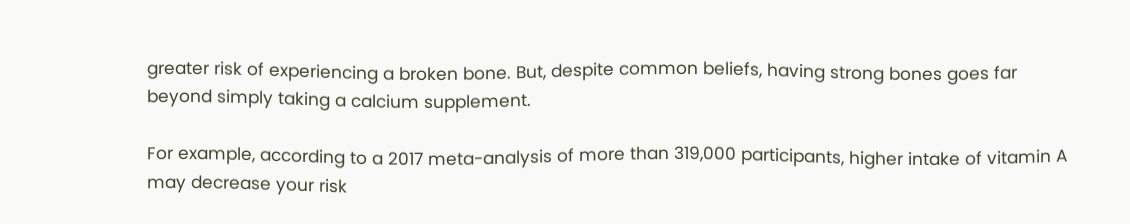greater risk of experiencing a broken bone. But, despite common beliefs, having strong bones goes far beyond simply taking a calcium supplement.

For example, according to a 2017 meta-analysis of more than 319,000 participants, higher intake of vitamin A may decrease your risk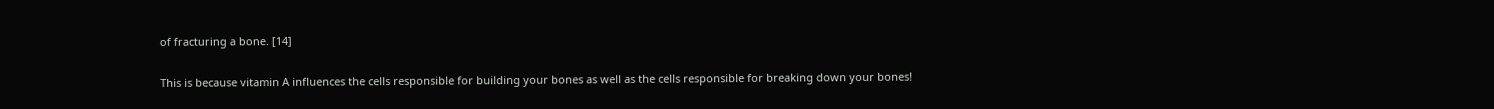of fracturing a bone. [14]

This is because vitamin A influences the cells responsible for building your bones as well as the cells responsible for breaking down your bones!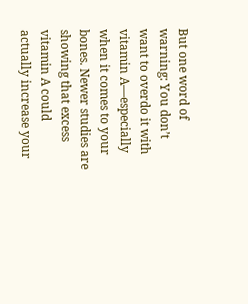But one word of warning: You don’t want to overdo it with vitamin A—especially when it comes to your bones. Newer studies are showing that excess vitamin A could actually increase your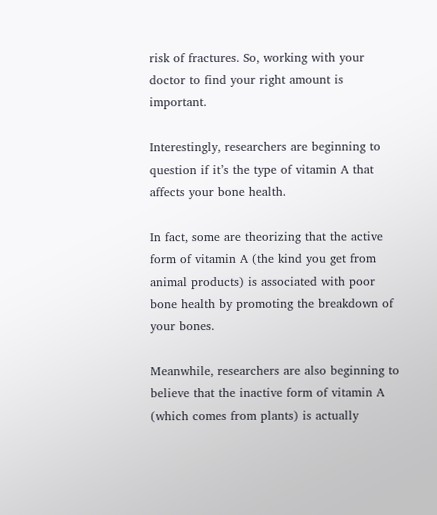risk of fractures. So, working with your doctor to find your right amount is important.

Interestingly, researchers are beginning to question if it’s the type of vitamin A that affects your bone health.

In fact, some are theorizing that the active form of vitamin A (the kind you get from animal products) is associated with poor bone health by promoting the breakdown of your bones.

Meanwhile, researchers are also beginning to believe that the inactive form of vitamin A (which comes from plants) is actually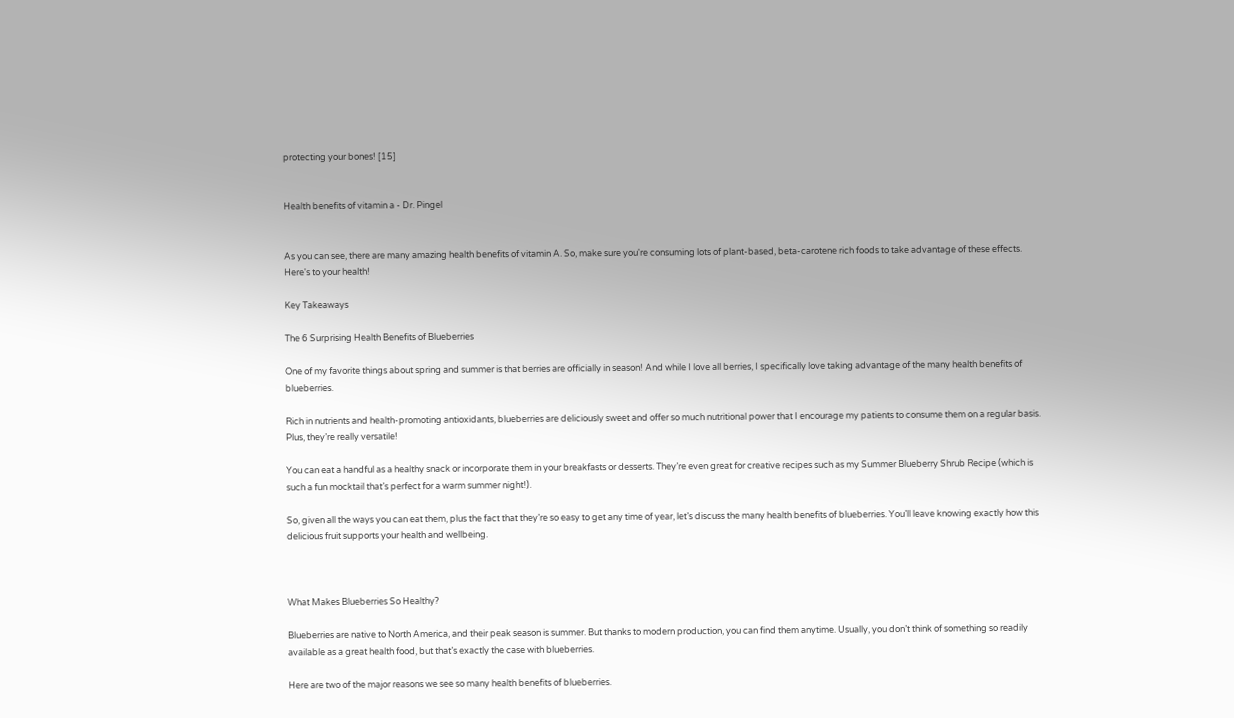protecting your bones! [15]


Health benefits of vitamin a - Dr. Pingel


As you can see, there are many amazing health benefits of vitamin A. So, make sure you're consuming lots of plant-based, beta-carotene rich foods to take advantage of these effects. Here's to your health!

Key Takeaways

The 6 Surprising Health Benefits of Blueberries

One of my favorite things about spring and summer is that berries are officially in season! And while I love all berries, I specifically love taking advantage of the many health benefits of blueberries.

Rich in nutrients and health-promoting antioxidants, blueberries are deliciously sweet and offer so much nutritional power that I encourage my patients to consume them on a regular basis. Plus, they’re really versatile!

You can eat a handful as a healthy snack or incorporate them in your breakfasts or desserts. They’re even great for creative recipes such as my Summer Blueberry Shrub Recipe (which is such a fun mocktail that’s perfect for a warm summer night!).

So, given all the ways you can eat them, plus the fact that they’re so easy to get any time of year, let’s discuss the many health benefits of blueberries. You’ll leave knowing exactly how this delicious fruit supports your health and wellbeing.



What Makes Blueberries So Healthy?

Blueberries are native to North America, and their peak season is summer. But thanks to modern production, you can find them anytime. Usually, you don’t think of something so readily available as a great health food, but that’s exactly the case with blueberries.

Here are two of the major reasons we see so many health benefits of blueberries.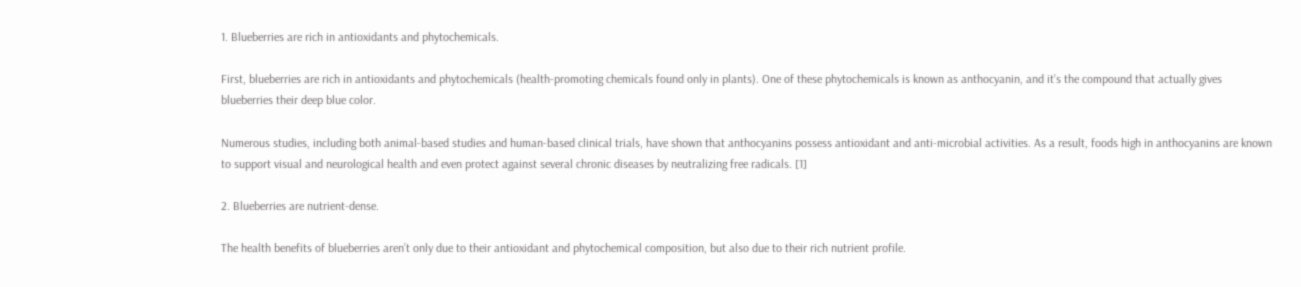1. Blueberries are rich in antioxidants and phytochemicals.

First, blueberries are rich in antioxidants and phytochemicals (health-promoting chemicals found only in plants). One of these phytochemicals is known as anthocyanin, and it’s the compound that actually gives blueberries their deep blue color.

Numerous studies, including both animal-based studies and human-based clinical trials, have shown that anthocyanins possess antioxidant and anti-microbial activities. As a result, foods high in anthocyanins are known to support visual and neurological health and even protect against several chronic diseases by neutralizing free radicals. [1]

2. Blueberries are nutrient-dense.

The health benefits of blueberries aren’t only due to their antioxidant and phytochemical composition, but also due to their rich nutrient profile.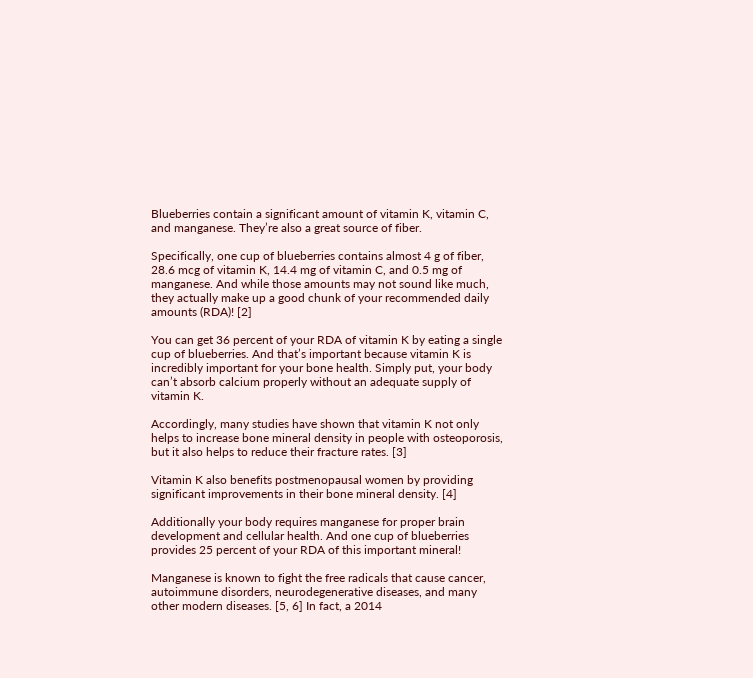Blueberries contain a significant amount of vitamin K, vitamin C, and manganese. They’re also a great source of fiber.

Specifically, one cup of blueberries contains almost 4 g of fiber, 28.6 mcg of vitamin K, 14.4 mg of vitamin C, and 0.5 mg of manganese. And while those amounts may not sound like much, they actually make up a good chunk of your recommended daily amounts (RDA)! [2]

You can get 36 percent of your RDA of vitamin K by eating a single cup of blueberries. And that’s important because vitamin K is incredibly important for your bone health. Simply put, your body can’t absorb calcium properly without an adequate supply of vitamin K.

Accordingly, many studies have shown that vitamin K not only helps to increase bone mineral density in people with osteoporosis, but it also helps to reduce their fracture rates. [3]

Vitamin K also benefits postmenopausal women by providing significant improvements in their bone mineral density. [4]

Additionally your body requires manganese for proper brain development and cellular health. And one cup of blueberries provides 25 percent of your RDA of this important mineral!

Manganese is known to fight the free radicals that cause cancer, autoimmune disorders, neurodegenerative diseases, and many other modern diseases. [5, 6] In fact, a 2014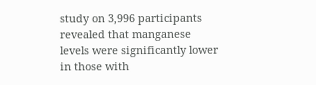study on 3,996 participants revealed that manganese levels were significantly lower in those with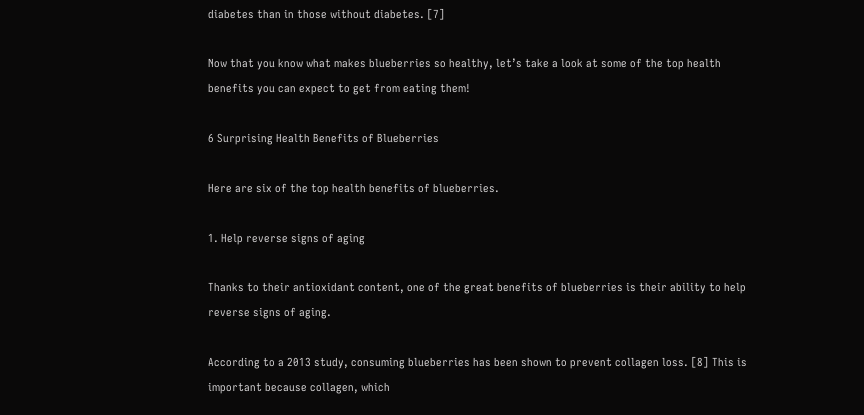diabetes than in those without diabetes. [7]

Now that you know what makes blueberries so healthy, let’s take a look at some of the top health benefits you can expect to get from eating them!

6 Surprising Health Benefits of Blueberries

Here are six of the top health benefits of blueberries.

1. Help reverse signs of aging

Thanks to their antioxidant content, one of the great benefits of blueberries is their ability to help reverse signs of aging.

According to a 2013 study, consuming blueberries has been shown to prevent collagen loss. [8] This is important because collagen, which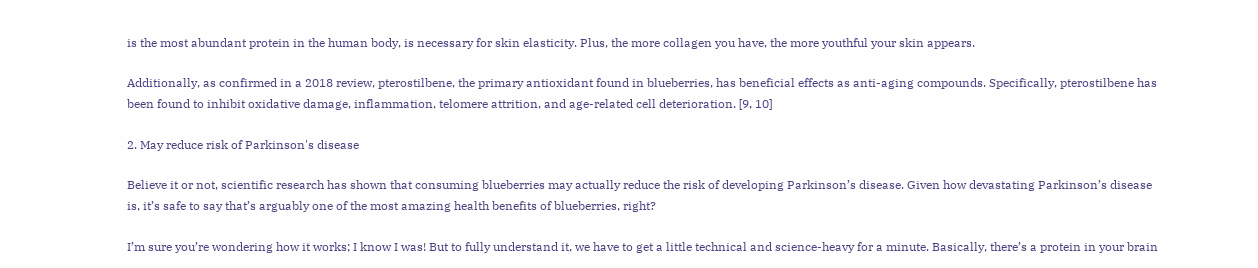is the most abundant protein in the human body, is necessary for skin elasticity. Plus, the more collagen you have, the more youthful your skin appears.

Additionally, as confirmed in a 2018 review, pterostilbene, the primary antioxidant found in blueberries, has beneficial effects as anti-aging compounds. Specifically, pterostilbene has been found to inhibit oxidative damage, inflammation, telomere attrition, and age-related cell deterioration. [9, 10]

2. May reduce risk of Parkinson's disease

Believe it or not, scientific research has shown that consuming blueberries may actually reduce the risk of developing Parkinson’s disease. Given how devastating Parkinson’s disease is, it’s safe to say that’s arguably one of the most amazing health benefits of blueberries, right?

I’m sure you’re wondering how it works; I know I was! But to fully understand it, we have to get a little technical and science-heavy for a minute. Basically, there’s a protein in your brain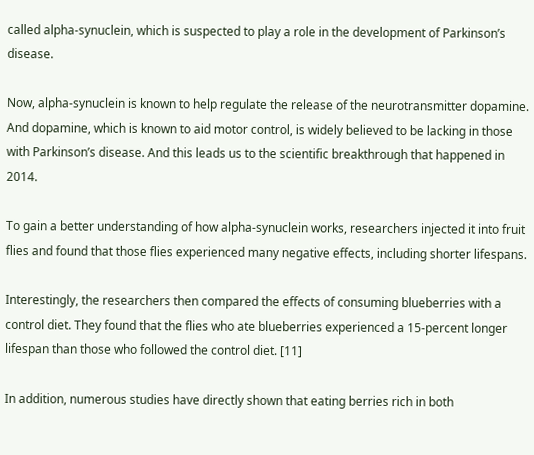called alpha-synuclein, which is suspected to play a role in the development of Parkinson’s disease.

Now, alpha-synuclein is known to help regulate the release of the neurotransmitter dopamine. And dopamine, which is known to aid motor control, is widely believed to be lacking in those with Parkinson’s disease. And this leads us to the scientific breakthrough that happened in 2014.

To gain a better understanding of how alpha-synuclein works, researchers injected it into fruit flies and found that those flies experienced many negative effects, including shorter lifespans.

Interestingly, the researchers then compared the effects of consuming blueberries with a control diet. They found that the flies who ate blueberries experienced a 15-percent longer lifespan than those who followed the control diet. [11]

In addition, numerous studies have directly shown that eating berries rich in both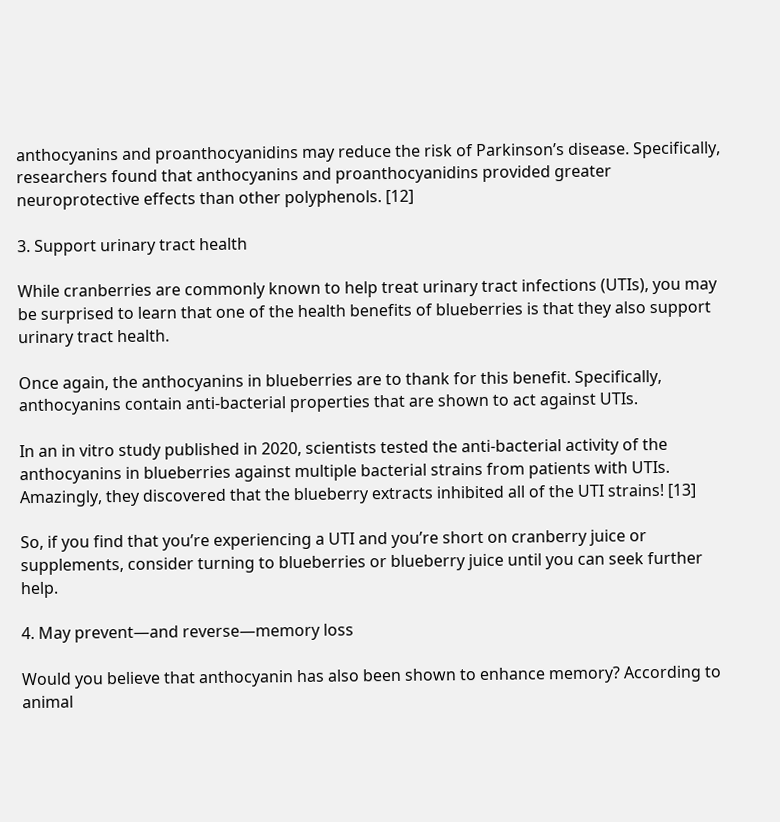anthocyanins and proanthocyanidins may reduce the risk of Parkinson’s disease. Specifically, researchers found that anthocyanins and proanthocyanidins provided greater neuroprotective effects than other polyphenols. [12]

3. Support urinary tract health

While cranberries are commonly known to help treat urinary tract infections (UTIs), you may be surprised to learn that one of the health benefits of blueberries is that they also support urinary tract health.

Once again, the anthocyanins in blueberries are to thank for this benefit. Specifically, anthocyanins contain anti-bacterial properties that are shown to act against UTIs.

In an in vitro study published in 2020, scientists tested the anti-bacterial activity of the anthocyanins in blueberries against multiple bacterial strains from patients with UTIs. Amazingly, they discovered that the blueberry extracts inhibited all of the UTI strains! [13]

So, if you find that you’re experiencing a UTI and you’re short on cranberry juice or supplements, consider turning to blueberries or blueberry juice until you can seek further help.

4. May prevent—and reverse—memory loss

Would you believe that anthocyanin has also been shown to enhance memory? According to animal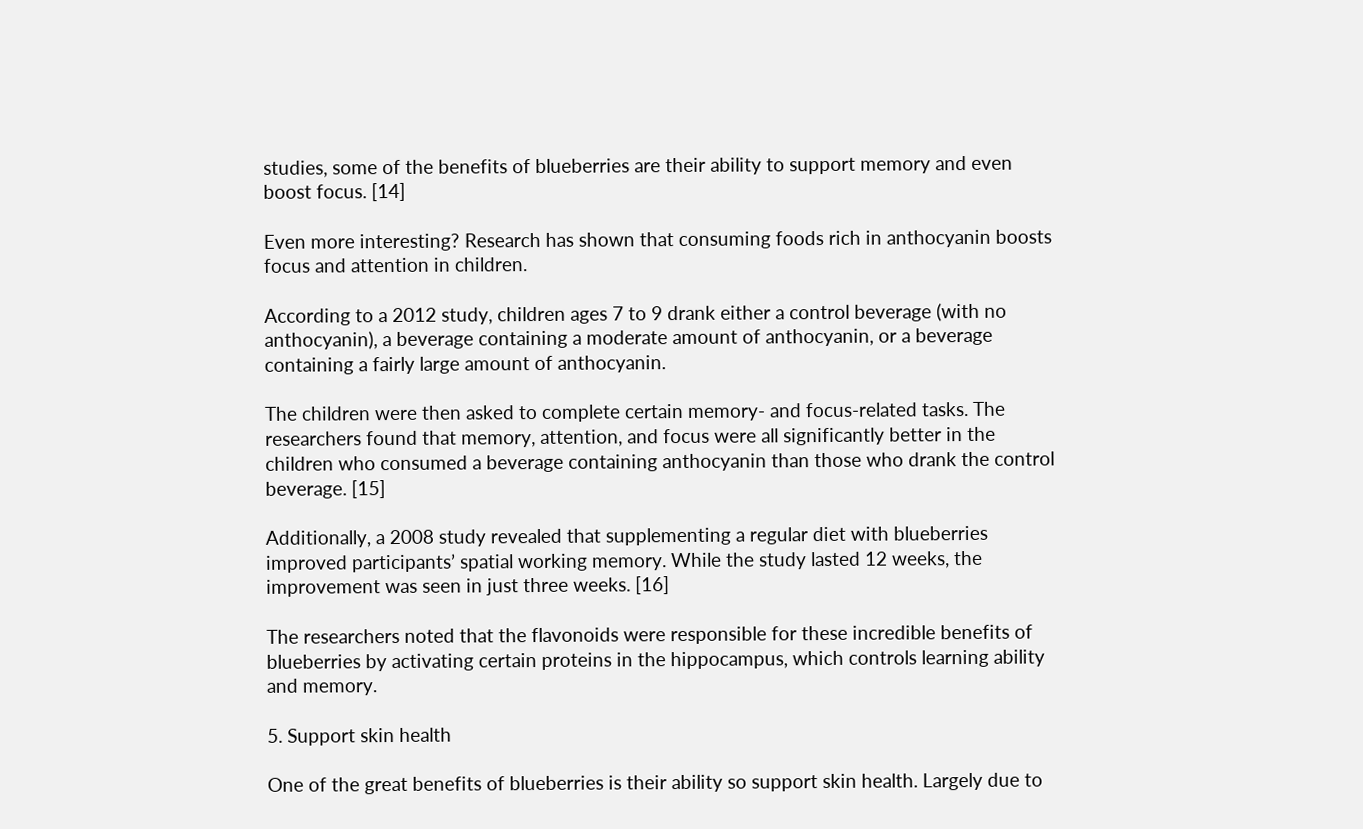studies, some of the benefits of blueberries are their ability to support memory and even boost focus. [14]

Even more interesting? Research has shown that consuming foods rich in anthocyanin boosts focus and attention in children.

According to a 2012 study, children ages 7 to 9 drank either a control beverage (with no anthocyanin), a beverage containing a moderate amount of anthocyanin, or a beverage containing a fairly large amount of anthocyanin.

The children were then asked to complete certain memory- and focus-related tasks. The researchers found that memory, attention, and focus were all significantly better in the children who consumed a beverage containing anthocyanin than those who drank the control beverage. [15]

Additionally, a 2008 study revealed that supplementing a regular diet with blueberries improved participants’ spatial working memory. While the study lasted 12 weeks, the improvement was seen in just three weeks. [16]

The researchers noted that the flavonoids were responsible for these incredible benefits of blueberries by activating certain proteins in the hippocampus, which controls learning ability and memory.

5. Support skin health

One of the great benefits of blueberries is their ability so support skin health. Largely due to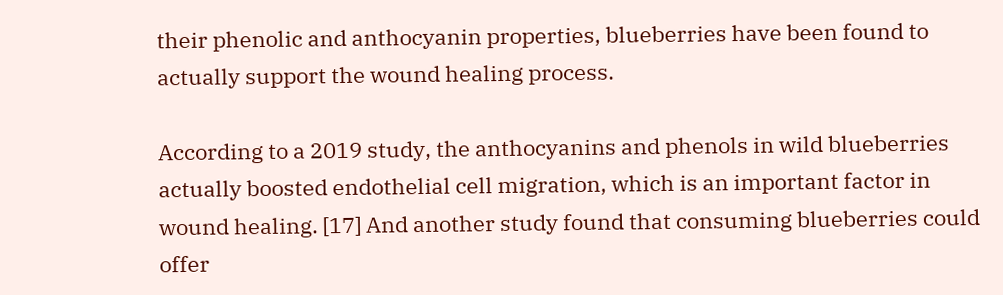their phenolic and anthocyanin properties, blueberries have been found to actually support the wound healing process.

According to a 2019 study, the anthocyanins and phenols in wild blueberries actually boosted endothelial cell migration, which is an important factor in wound healing. [17] And another study found that consuming blueberries could offer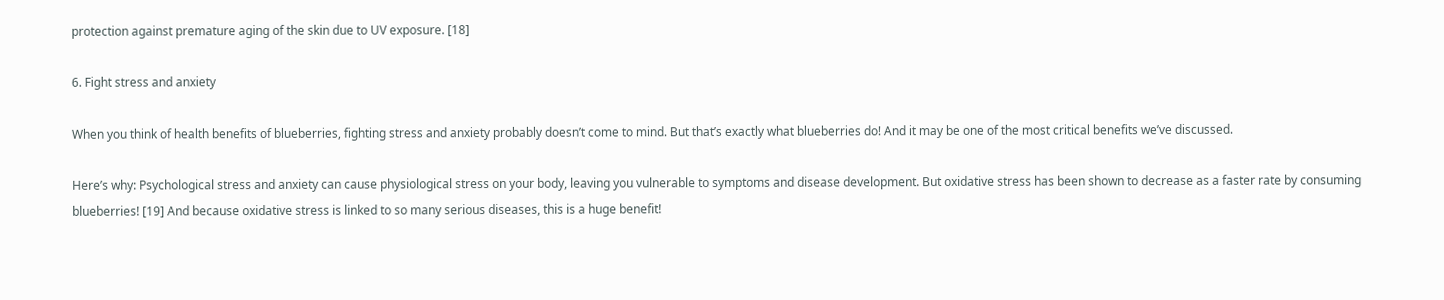protection against premature aging of the skin due to UV exposure. [18]

6. Fight stress and anxiety

When you think of health benefits of blueberries, fighting stress and anxiety probably doesn’t come to mind. But that’s exactly what blueberries do! And it may be one of the most critical benefits we’ve discussed.

Here’s why: Psychological stress and anxiety can cause physiological stress on your body, leaving you vulnerable to symptoms and disease development. But oxidative stress has been shown to decrease as a faster rate by consuming blueberries! [19] And because oxidative stress is linked to so many serious diseases, this is a huge benefit!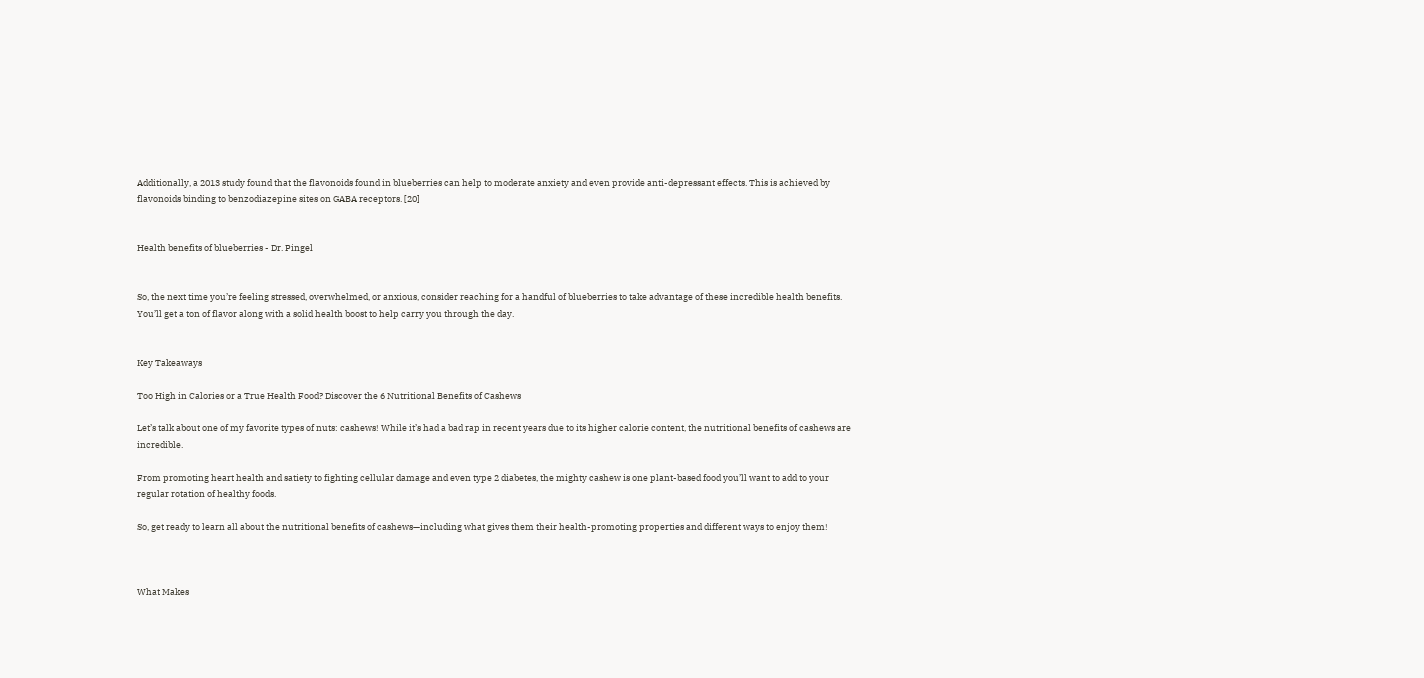Additionally, a 2013 study found that the flavonoids found in blueberries can help to moderate anxiety and even provide anti-depressant effects. This is achieved by flavonoids binding to benzodiazepine sites on GABA receptors. [20]


Health benefits of blueberries - Dr. Pingel


So, the next time you’re feeling stressed, overwhelmed, or anxious, consider reaching for a handful of blueberries to take advantage of these incredible health benefits. You’ll get a ton of flavor along with a solid health boost to help carry you through the day.


Key Takeaways

Too High in Calories or a True Health Food? Discover the 6 Nutritional Benefits of Cashews

Let’s talk about one of my favorite types of nuts: cashews! While it’s had a bad rap in recent years due to its higher calorie content, the nutritional benefits of cashews are incredible.

From promoting heart health and satiety to fighting cellular damage and even type 2 diabetes, the mighty cashew is one plant-based food you’ll want to add to your regular rotation of healthy foods.

So, get ready to learn all about the nutritional benefits of cashews—including what gives them their health-promoting properties and different ways to enjoy them!



What Makes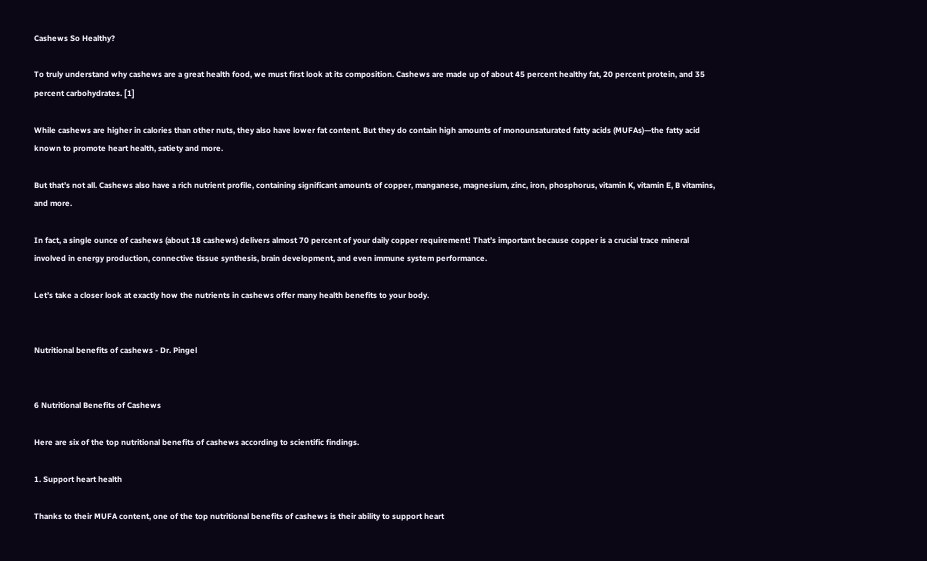Cashews So Healthy?

To truly understand why cashews are a great health food, we must first look at its composition. Cashews are made up of about 45 percent healthy fat, 20 percent protein, and 35 percent carbohydrates. [1]

While cashews are higher in calories than other nuts, they also have lower fat content. But they do contain high amounts of monounsaturated fatty acids (MUFAs)—the fatty acid known to promote heart health, satiety and more.

But that’s not all. Cashews also have a rich nutrient profile, containing significant amounts of copper, manganese, magnesium, zinc, iron, phosphorus, vitamin K, vitamin E, B vitamins, and more.

In fact, a single ounce of cashews (about 18 cashews) delivers almost 70 percent of your daily copper requirement! That’s important because copper is a crucial trace mineral involved in energy production, connective tissue synthesis, brain development, and even immune system performance.

Let’s take a closer look at exactly how the nutrients in cashews offer many health benefits to your body.


Nutritional benefits of cashews - Dr. Pingel


6 Nutritional Benefits of Cashews

Here are six of the top nutritional benefits of cashews according to scientific findings.

1. Support heart health

Thanks to their MUFA content, one of the top nutritional benefits of cashews is their ability to support heart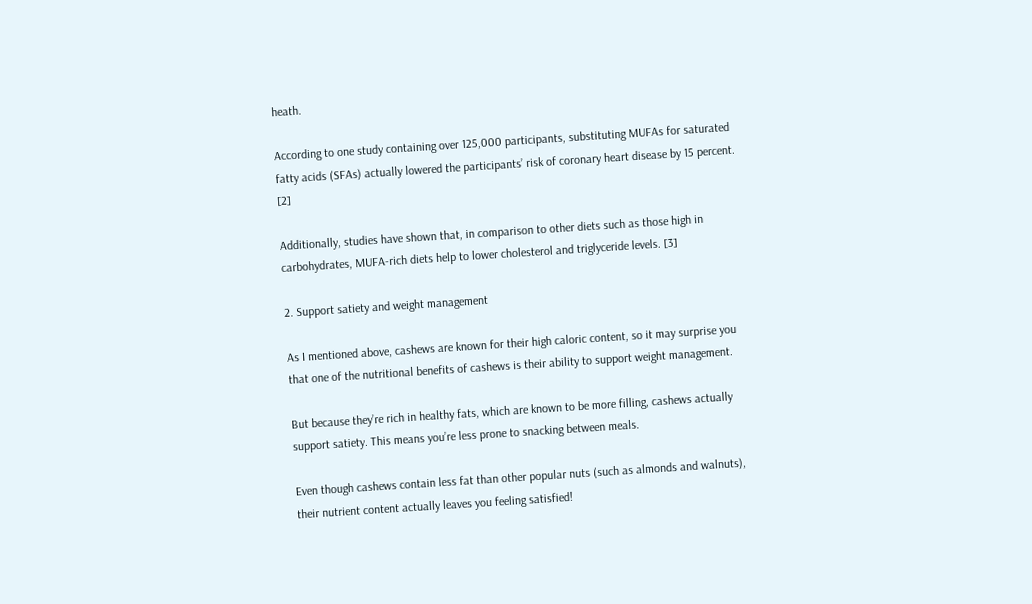heath.

According to one study containing over 125,000 participants, substituting MUFAs for saturated fatty acids (SFAs) actually lowered the participants’ risk of coronary heart disease by 15 percent. [2]

Additionally, studies have shown that, in comparison to other diets such as those high in carbohydrates, MUFA-rich diets help to lower cholesterol and triglyceride levels. [3]

2. Support satiety and weight management

As I mentioned above, cashews are known for their high caloric content, so it may surprise you that one of the nutritional benefits of cashews is their ability to support weight management.

But because they’re rich in healthy fats, which are known to be more filling, cashews actually support satiety. This means you’re less prone to snacking between meals.

Even though cashews contain less fat than other popular nuts (such as almonds and walnuts), their nutrient content actually leaves you feeling satisfied!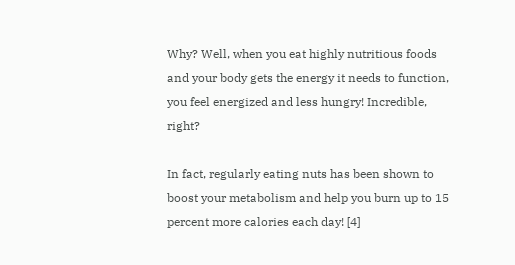Why? Well, when you eat highly nutritious foods and your body gets the energy it needs to function, you feel energized and less hungry! Incredible, right?

In fact, regularly eating nuts has been shown to boost your metabolism and help you burn up to 15 percent more calories each day! [4]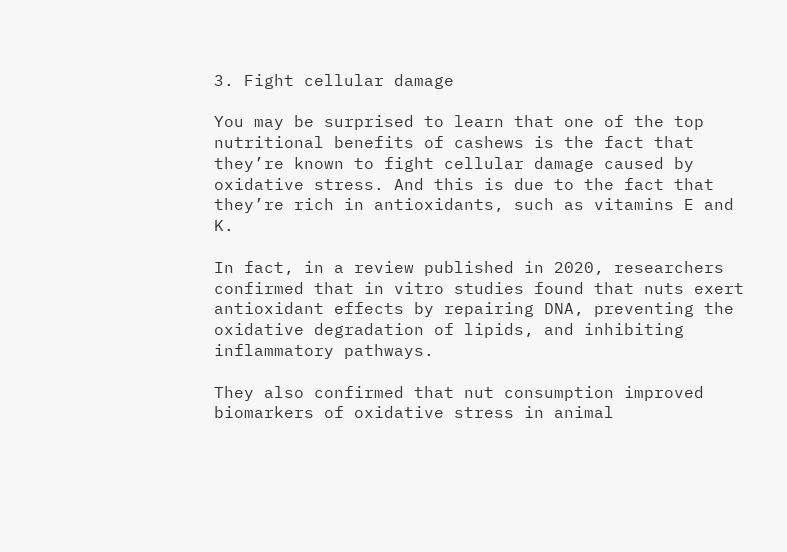3. Fight cellular damage

You may be surprised to learn that one of the top nutritional benefits of cashews is the fact that they’re known to fight cellular damage caused by oxidative stress. And this is due to the fact that they’re rich in antioxidants, such as vitamins E and K.

In fact, in a review published in 2020, researchers confirmed that in vitro studies found that nuts exert antioxidant effects by repairing DNA, preventing the oxidative degradation of lipids, and inhibiting inflammatory pathways.

They also confirmed that nut consumption improved biomarkers of oxidative stress in animal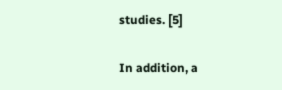studies. [5]

In addition, a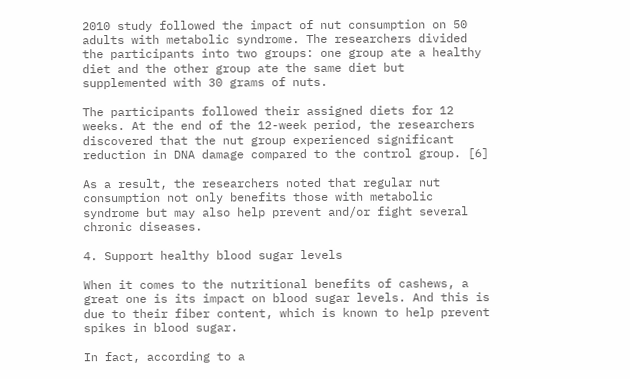2010 study followed the impact of nut consumption on 50 adults with metabolic syndrome. The researchers divided the participants into two groups: one group ate a healthy diet and the other group ate the same diet but supplemented with 30 grams of nuts.

The participants followed their assigned diets for 12 weeks. At the end of the 12-week period, the researchers discovered that the nut group experienced significant reduction in DNA damage compared to the control group. [6]

As a result, the researchers noted that regular nut consumption not only benefits those with metabolic syndrome but may also help prevent and/or fight several chronic diseases.

4. Support healthy blood sugar levels

When it comes to the nutritional benefits of cashews, a great one is its impact on blood sugar levels. And this is due to their fiber content, which is known to help prevent spikes in blood sugar.

In fact, according to a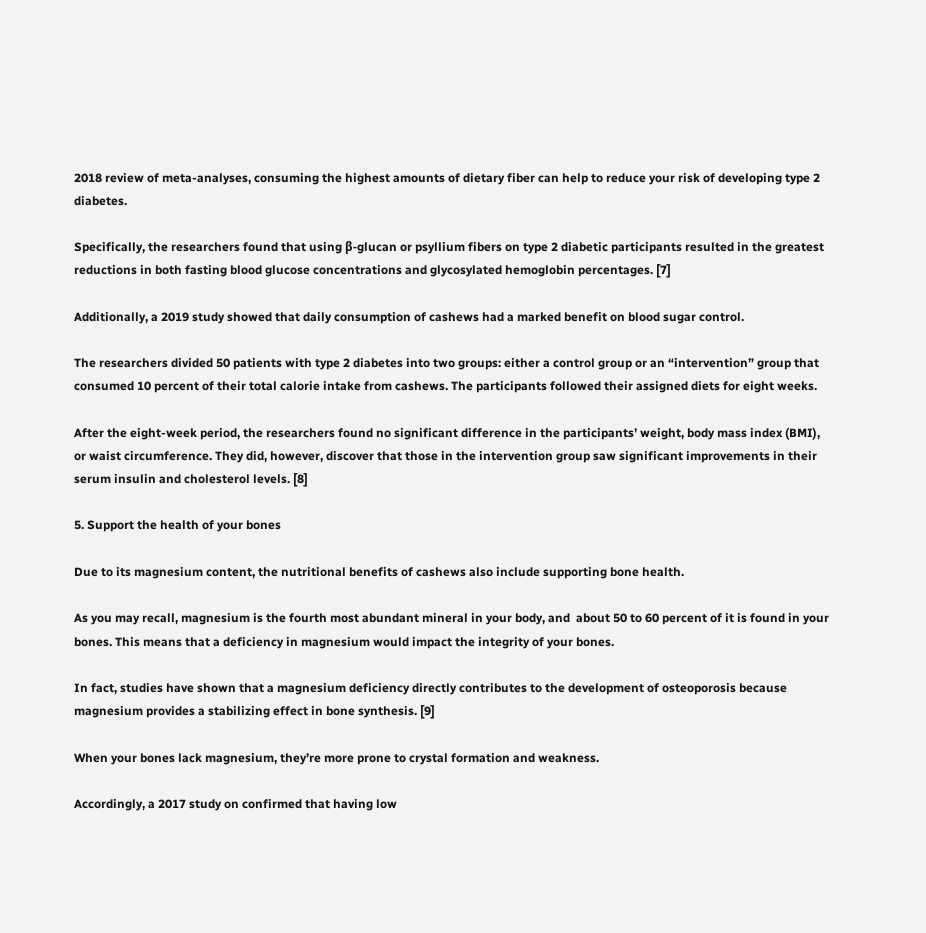2018 review of meta-analyses, consuming the highest amounts of dietary fiber can help to reduce your risk of developing type 2 diabetes.

Specifically, the researchers found that using β-glucan or psyllium fibers on type 2 diabetic participants resulted in the greatest reductions in both fasting blood glucose concentrations and glycosylated hemoglobin percentages. [7]

Additionally, a 2019 study showed that daily consumption of cashews had a marked benefit on blood sugar control.

The researchers divided 50 patients with type 2 diabetes into two groups: either a control group or an “intervention” group that consumed 10 percent of their total calorie intake from cashews. The participants followed their assigned diets for eight weeks.

After the eight-week period, the researchers found no significant difference in the participants’ weight, body mass index (BMI), or waist circumference. They did, however, discover that those in the intervention group saw significant improvements in their serum insulin and cholesterol levels. [8]

5. Support the health of your bones

Due to its magnesium content, the nutritional benefits of cashews also include supporting bone health.

As you may recall, magnesium is the fourth most abundant mineral in your body, and  about 50 to 60 percent of it is found in your bones. This means that a deficiency in magnesium would impact the integrity of your bones.

In fact, studies have shown that a magnesium deficiency directly contributes to the development of osteoporosis because magnesium provides a stabilizing effect in bone synthesis. [9]

When your bones lack magnesium, they’re more prone to crystal formation and weakness.

Accordingly, a 2017 study on confirmed that having low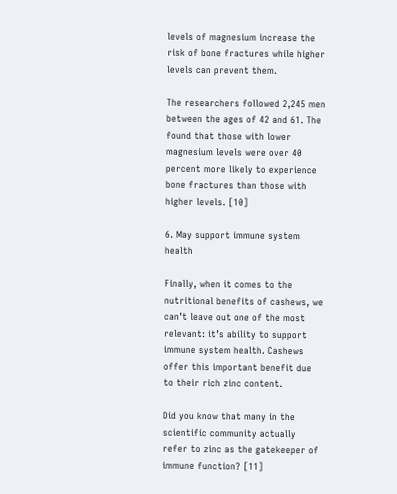levels of magnesium increase the risk of bone fractures while higher levels can prevent them.

The researchers followed 2,245 men between the ages of 42 and 61. The found that those with lower magnesium levels were over 40 percent more likely to experience bone fractures than those with higher levels. [10]

6. May support immune system health

Finally, when it comes to the nutritional benefits of cashews, we can’t leave out one of the most relevant: it’s ability to support immune system health. Cashews offer this important benefit due to their rich zinc content.

Did you know that many in the scientific community actually refer to zinc as the gatekeeper of immune function? [11]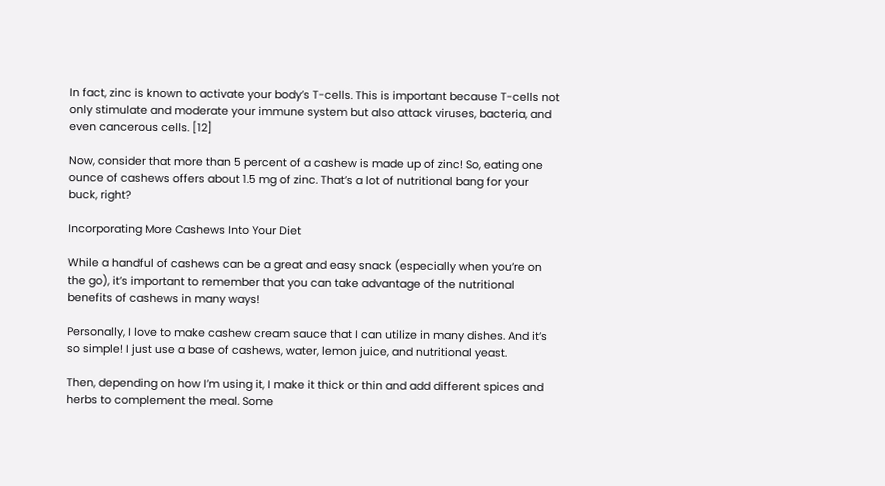In fact, zinc is known to activate your body’s T-cells. This is important because T-cells not only stimulate and moderate your immune system but also attack viruses, bacteria, and even cancerous cells. [12]

Now, consider that more than 5 percent of a cashew is made up of zinc! So, eating one ounce of cashews offers about 1.5 mg of zinc. That’s a lot of nutritional bang for your buck, right?

Incorporating More Cashews Into Your Diet

While a handful of cashews can be a great and easy snack (especially when you’re on the go), it’s important to remember that you can take advantage of the nutritional benefits of cashews in many ways!

Personally, I love to make cashew cream sauce that I can utilize in many dishes. And it’s so simple! I just use a base of cashews, water, lemon juice, and nutritional yeast.

Then, depending on how I’m using it, I make it thick or thin and add different spices and herbs to complement the meal. Some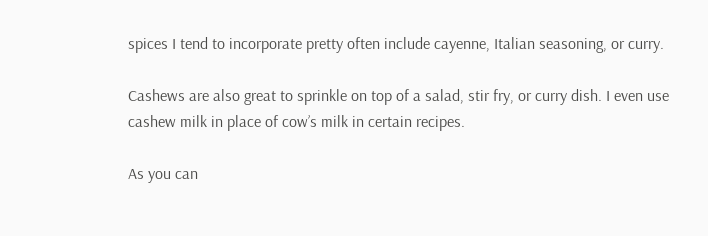spices I tend to incorporate pretty often include cayenne, Italian seasoning, or curry.

Cashews are also great to sprinkle on top of a salad, stir fry, or curry dish. I even use cashew milk in place of cow’s milk in certain recipes.

As you can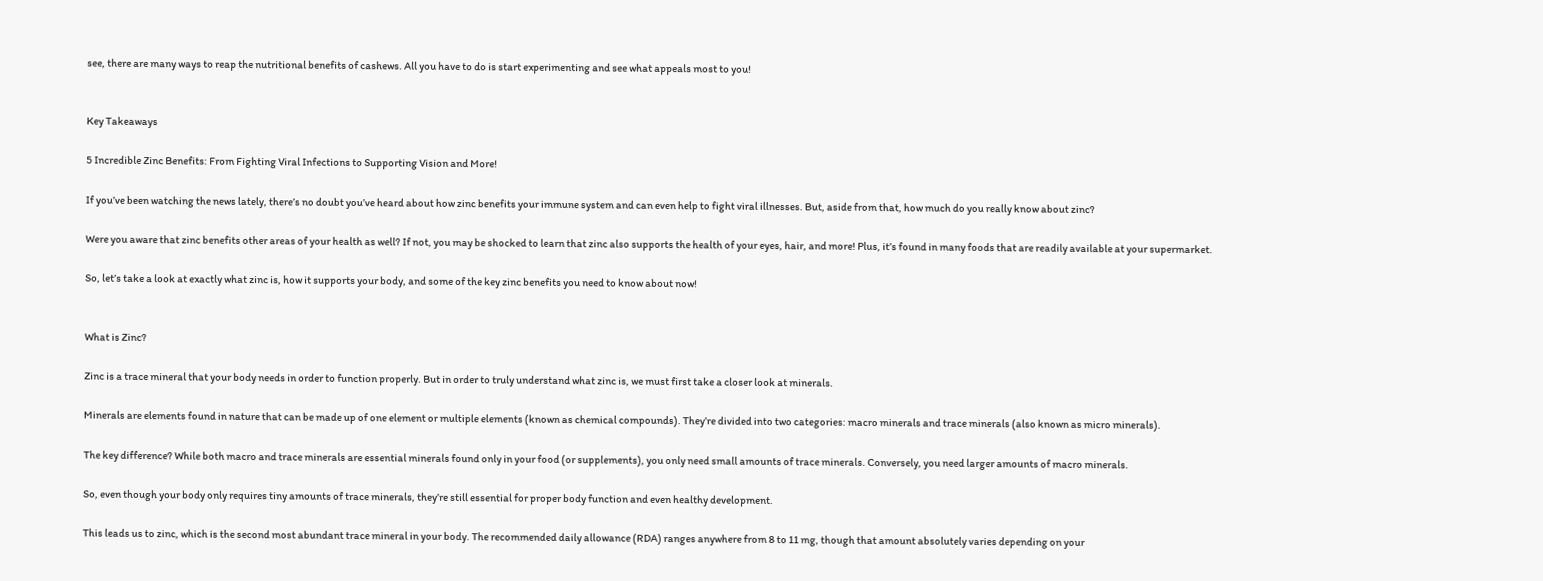see, there are many ways to reap the nutritional benefits of cashews. All you have to do is start experimenting and see what appeals most to you!


Key Takeaways

5 Incredible Zinc Benefits: From Fighting Viral Infections to Supporting Vision and More!

If you’ve been watching the news lately, there’s no doubt you’ve heard about how zinc benefits your immune system and can even help to fight viral illnesses. But, aside from that, how much do you really know about zinc?

Were you aware that zinc benefits other areas of your health as well? If not, you may be shocked to learn that zinc also supports the health of your eyes, hair, and more! Plus, it’s found in many foods that are readily available at your supermarket.

So, let’s take a look at exactly what zinc is, how it supports your body, and some of the key zinc benefits you need to know about now!


What is Zinc?

Zinc is a trace mineral that your body needs in order to function properly. But in order to truly understand what zinc is, we must first take a closer look at minerals.

Minerals are elements found in nature that can be made up of one element or multiple elements (known as chemical compounds). They’re divided into two categories: macro minerals and trace minerals (also known as micro minerals).

The key difference? While both macro and trace minerals are essential minerals found only in your food (or supplements), you only need small amounts of trace minerals. Conversely, you need larger amounts of macro minerals.

So, even though your body only requires tiny amounts of trace minerals, they’re still essential for proper body function and even healthy development.

This leads us to zinc, which is the second most abundant trace mineral in your body. The recommended daily allowance (RDA) ranges anywhere from 8 to 11 mg, though that amount absolutely varies depending on your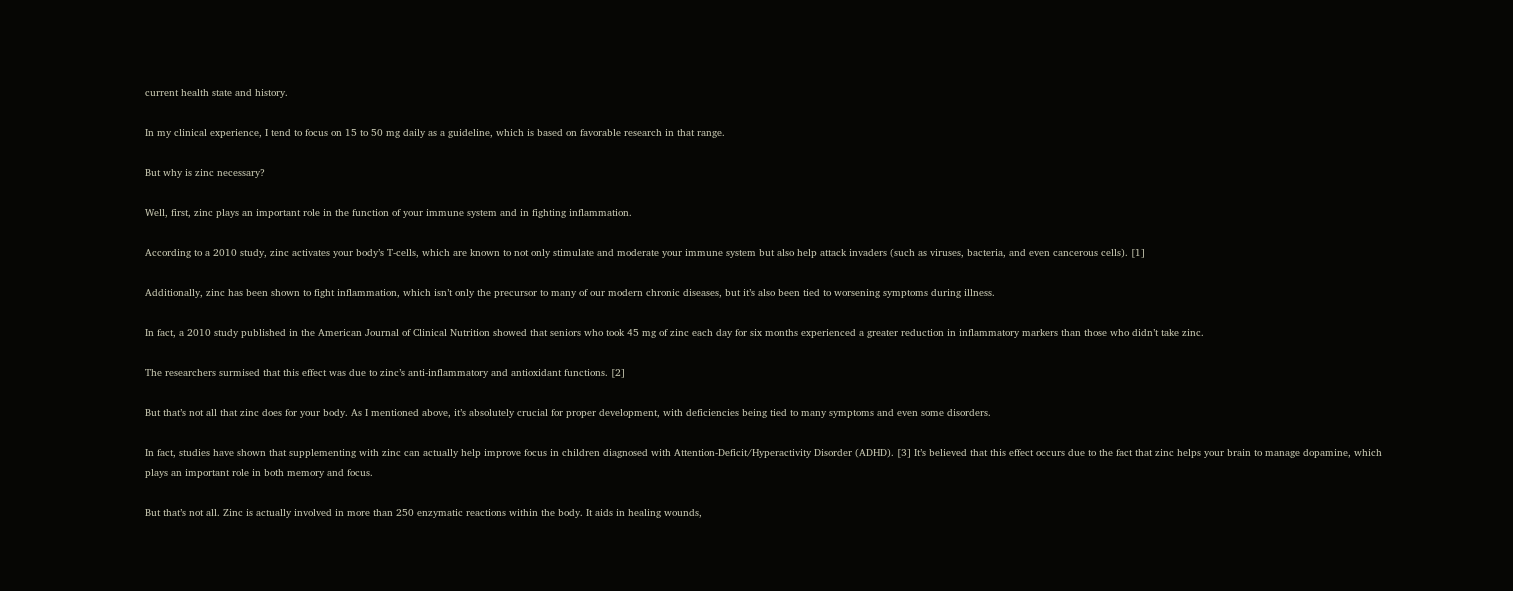current health state and history.

In my clinical experience, I tend to focus on 15 to 50 mg daily as a guideline, which is based on favorable research in that range.

But why is zinc necessary?

Well, first, zinc plays an important role in the function of your immune system and in fighting inflammation.

According to a 2010 study, zinc activates your body’s T-cells, which are known to not only stimulate and moderate your immune system but also help attack invaders (such as viruses, bacteria, and even cancerous cells). [1]

Additionally, zinc has been shown to fight inflammation, which isn’t only the precursor to many of our modern chronic diseases, but it’s also been tied to worsening symptoms during illness.

In fact, a 2010 study published in the American Journal of Clinical Nutrition showed that seniors who took 45 mg of zinc each day for six months experienced a greater reduction in inflammatory markers than those who didn’t take zinc.

The researchers surmised that this effect was due to zinc’s anti-inflammatory and antioxidant functions. [2]

But that’s not all that zinc does for your body. As I mentioned above, it’s absolutely crucial for proper development, with deficiencies being tied to many symptoms and even some disorders.

In fact, studies have shown that supplementing with zinc can actually help improve focus in children diagnosed with Attention-Deficit/Hyperactivity Disorder (ADHD). [3] It’s believed that this effect occurs due to the fact that zinc helps your brain to manage dopamine, which plays an important role in both memory and focus.

But that’s not all. Zinc is actually involved in more than 250 enzymatic reactions within the body. It aids in healing wounds,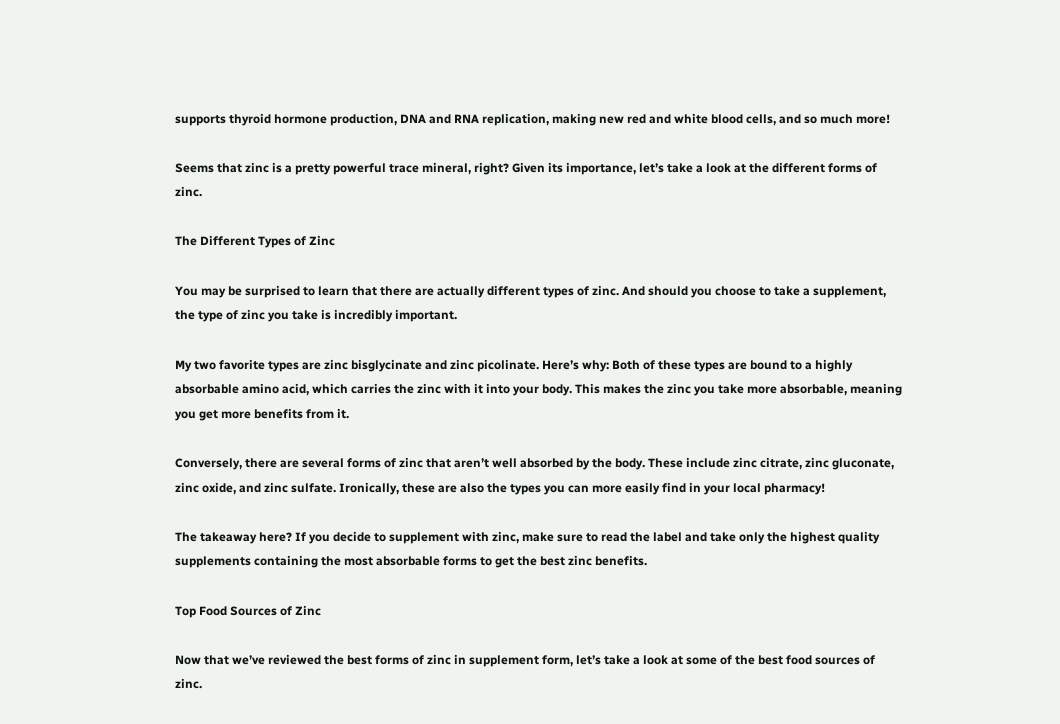supports thyroid hormone production, DNA and RNA replication, making new red and white blood cells, and so much more!

Seems that zinc is a pretty powerful trace mineral, right? Given its importance, let’s take a look at the different forms of zinc.

The Different Types of Zinc

You may be surprised to learn that there are actually different types of zinc. And should you choose to take a supplement, the type of zinc you take is incredibly important.

My two favorite types are zinc bisglycinate and zinc picolinate. Here’s why: Both of these types are bound to a highly absorbable amino acid, which carries the zinc with it into your body. This makes the zinc you take more absorbable, meaning you get more benefits from it.

Conversely, there are several forms of zinc that aren’t well absorbed by the body. These include zinc citrate, zinc gluconate, zinc oxide, and zinc sulfate. Ironically, these are also the types you can more easily find in your local pharmacy!

The takeaway here? If you decide to supplement with zinc, make sure to read the label and take only the highest quality supplements containing the most absorbable forms to get the best zinc benefits.

Top Food Sources of Zinc

Now that we’ve reviewed the best forms of zinc in supplement form, let’s take a look at some of the best food sources of zinc.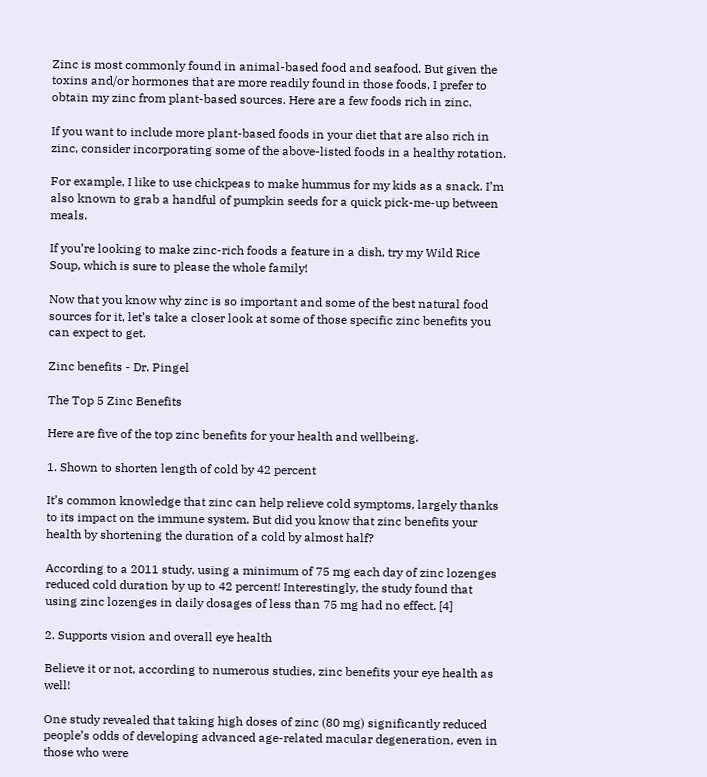Zinc is most commonly found in animal-based food and seafood. But given the toxins and/or hormones that are more readily found in those foods, I prefer to obtain my zinc from plant-based sources. Here are a few foods rich in zinc.

If you want to include more plant-based foods in your diet that are also rich in zinc, consider incorporating some of the above-listed foods in a healthy rotation.

For example, I like to use chickpeas to make hummus for my kids as a snack. I’m also known to grab a handful of pumpkin seeds for a quick pick-me-up between meals.

If you’re looking to make zinc-rich foods a feature in a dish, try my Wild Rice Soup, which is sure to please the whole family!

Now that you know why zinc is so important and some of the best natural food sources for it, let’s take a closer look at some of those specific zinc benefits you can expect to get.

Zinc benefits - Dr. Pingel

The Top 5 Zinc Benefits

Here are five of the top zinc benefits for your health and wellbeing.

1. Shown to shorten length of cold by 42 percent

It’s common knowledge that zinc can help relieve cold symptoms, largely thanks to its impact on the immune system. But did you know that zinc benefits your health by shortening the duration of a cold by almost half?

According to a 2011 study, using a minimum of 75 mg each day of zinc lozenges reduced cold duration by up to 42 percent! Interestingly, the study found that using zinc lozenges in daily dosages of less than 75 mg had no effect. [4]

2. Supports vision and overall eye health

Believe it or not, according to numerous studies, zinc benefits your eye health as well!

One study revealed that taking high doses of zinc (80 mg) significantly reduced people’s odds of developing advanced age-related macular degeneration, even in those who were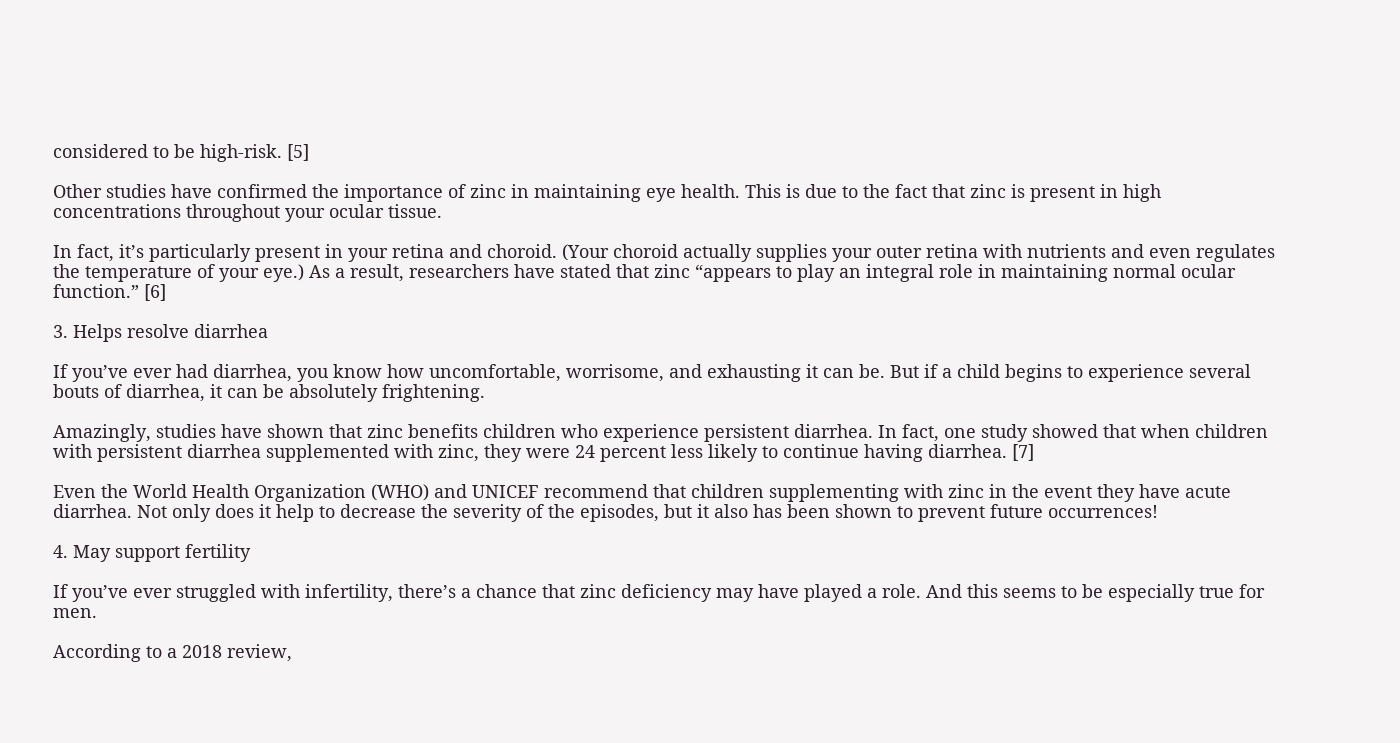considered to be high-risk. [5]

Other studies have confirmed the importance of zinc in maintaining eye health. This is due to the fact that zinc is present in high concentrations throughout your ocular tissue.

In fact, it’s particularly present in your retina and choroid. (Your choroid actually supplies your outer retina with nutrients and even regulates the temperature of your eye.) As a result, researchers have stated that zinc “appears to play an integral role in maintaining normal ocular function.” [6]

3. Helps resolve diarrhea

If you’ve ever had diarrhea, you know how uncomfortable, worrisome, and exhausting it can be. But if a child begins to experience several bouts of diarrhea, it can be absolutely frightening.

Amazingly, studies have shown that zinc benefits children who experience persistent diarrhea. In fact, one study showed that when children with persistent diarrhea supplemented with zinc, they were 24 percent less likely to continue having diarrhea. [7]

Even the World Health Organization (WHO) and UNICEF recommend that children supplementing with zinc in the event they have acute diarrhea. Not only does it help to decrease the severity of the episodes, but it also has been shown to prevent future occurrences!

4. May support fertility

If you’ve ever struggled with infertility, there’s a chance that zinc deficiency may have played a role. And this seems to be especially true for men.

According to a 2018 review,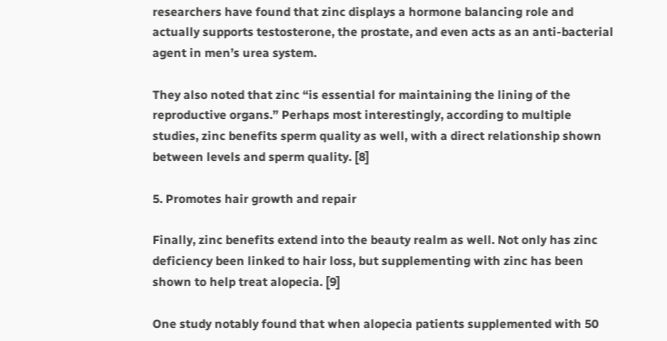researchers have found that zinc displays a hormone balancing role and actually supports testosterone, the prostate, and even acts as an anti-bacterial agent in men’s urea system.

They also noted that zinc “is essential for maintaining the lining of the reproductive organs.” Perhaps most interestingly, according to multiple studies, zinc benefits sperm quality as well, with a direct relationship shown between levels and sperm quality. [8]

5. Promotes hair growth and repair

Finally, zinc benefits extend into the beauty realm as well. Not only has zinc deficiency been linked to hair loss, but supplementing with zinc has been shown to help treat alopecia. [9]

One study notably found that when alopecia patients supplemented with 50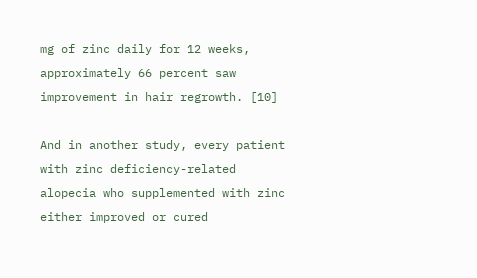mg of zinc daily for 12 weeks, approximately 66 percent saw improvement in hair regrowth. [10]

And in another study, every patient with zinc deficiency-related alopecia who supplemented with zinc either improved or cured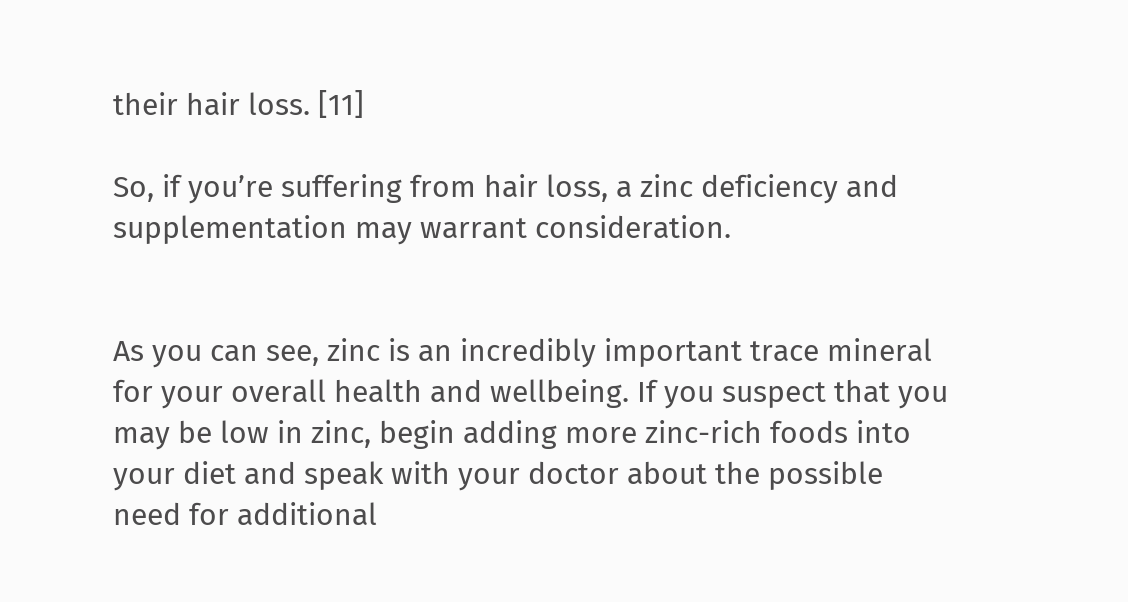their hair loss. [11]

So, if you’re suffering from hair loss, a zinc deficiency and supplementation may warrant consideration.


As you can see, zinc is an incredibly important trace mineral for your overall health and wellbeing. If you suspect that you may be low in zinc, begin adding more zinc-rich foods into your diet and speak with your doctor about the possible need for additional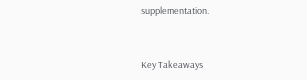supplementation.


Key Takeaways